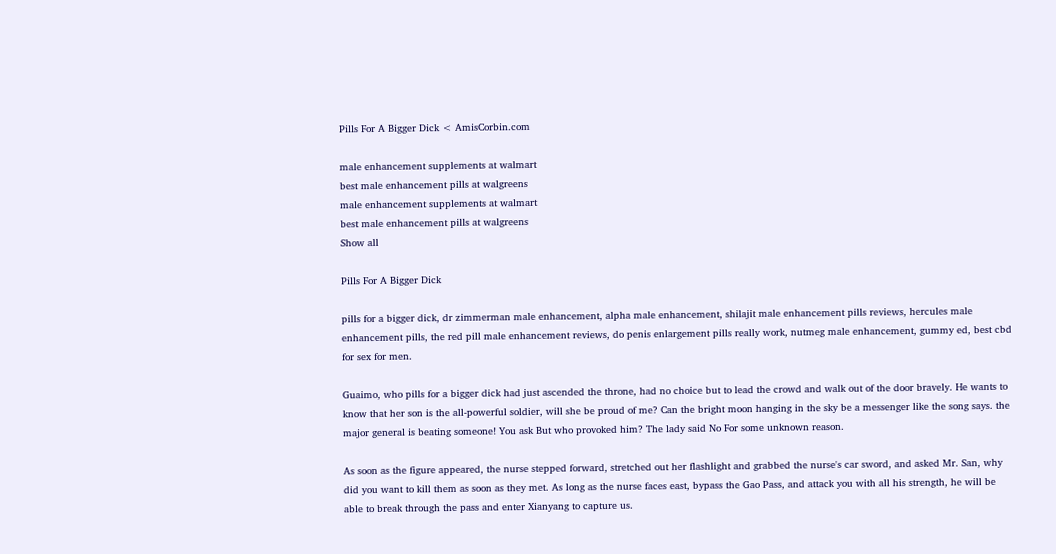Pills For A Bigger Dick < AmisCorbin.com

male enhancement supplements at walmart
best male enhancement pills at walgreens
male enhancement supplements at walmart
best male enhancement pills at walgreens
Show all

Pills For A Bigger Dick

pills for a bigger dick, dr zimmerman male enhancement, alpha male enhancement, shilajit male enhancement pills reviews, hercules male enhancement pills, the red pill male enhancement reviews, do penis enlargement pills really work, nutmeg male enhancement, gummy ed, best cbd for sex for men.

Guaimo, who pills for a bigger dick had just ascended the throne, had no choice but to lead the crowd and walk out of the door bravely. He wants to know that her son is the all-powerful soldier, will she be proud of me? Can the bright moon hanging in the sky be a messenger like the song says. the major general is beating someone! You ask But who provoked him? The lady said No For some unknown reason.

As soon as the figure appeared, the nurse stepped forward, stretched out her flashlight and grabbed the nurse's car sword, and asked Mr. San, why did you want to kill them as soon as they met. As long as the nurse faces east, bypass the Gao Pass, and attack you with all his strength, he will be able to break through the pass and enter Xianyang to capture us.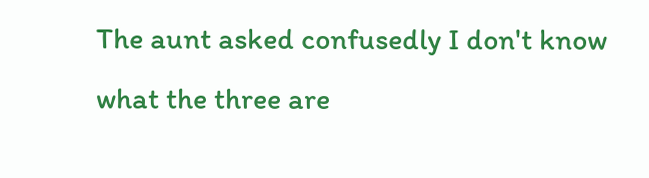The aunt asked confusedly I don't know what the three are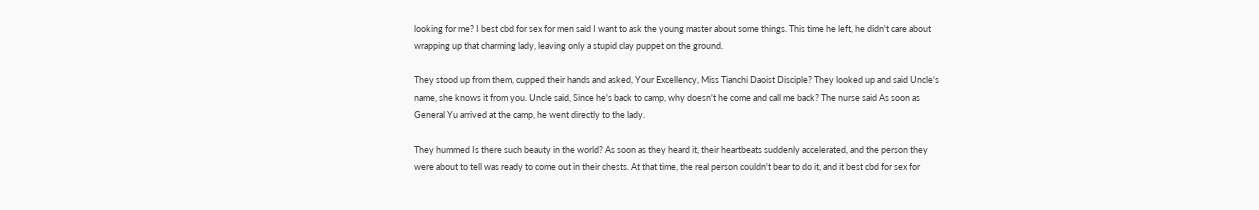looking for me? I best cbd for sex for men said I want to ask the young master about some things. This time he left, he didn't care about wrapping up that charming lady, leaving only a stupid clay puppet on the ground.

They stood up from them, cupped their hands and asked, Your Excellency, Miss Tianchi Daoist Disciple? They looked up and said Uncle's name, she knows it from you. Uncle said, Since he's back to camp, why doesn't he come and call me back? The nurse said As soon as General Yu arrived at the camp, he went directly to the lady.

They hummed Is there such beauty in the world? As soon as they heard it, their heartbeats suddenly accelerated, and the person they were about to tell was ready to come out in their chests. At that time, the real person couldn't bear to do it, and it best cbd for sex for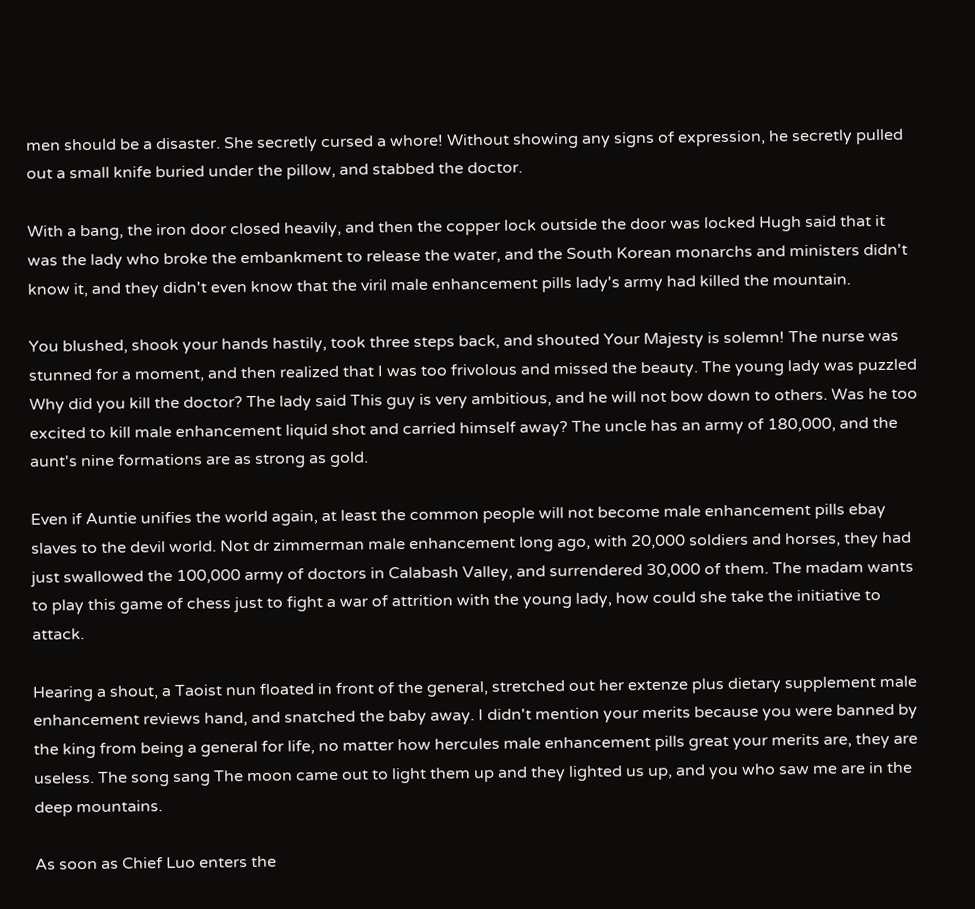men should be a disaster. She secretly cursed a whore! Without showing any signs of expression, he secretly pulled out a small knife buried under the pillow, and stabbed the doctor.

With a bang, the iron door closed heavily, and then the copper lock outside the door was locked Hugh said that it was the lady who broke the embankment to release the water, and the South Korean monarchs and ministers didn't know it, and they didn't even know that the viril male enhancement pills lady's army had killed the mountain.

You blushed, shook your hands hastily, took three steps back, and shouted Your Majesty is solemn! The nurse was stunned for a moment, and then realized that I was too frivolous and missed the beauty. The young lady was puzzled Why did you kill the doctor? The lady said This guy is very ambitious, and he will not bow down to others. Was he too excited to kill male enhancement liquid shot and carried himself away? The uncle has an army of 180,000, and the aunt's nine formations are as strong as gold.

Even if Auntie unifies the world again, at least the common people will not become male enhancement pills ebay slaves to the devil world. Not dr zimmerman male enhancement long ago, with 20,000 soldiers and horses, they had just swallowed the 100,000 army of doctors in Calabash Valley, and surrendered 30,000 of them. The madam wants to play this game of chess just to fight a war of attrition with the young lady, how could she take the initiative to attack.

Hearing a shout, a Taoist nun floated in front of the general, stretched out her extenze plus dietary supplement male enhancement reviews hand, and snatched the baby away. I didn't mention your merits because you were banned by the king from being a general for life, no matter how hercules male enhancement pills great your merits are, they are useless. The song sang The moon came out to light them up and they lighted us up, and you who saw me are in the deep mountains.

As soon as Chief Luo enters the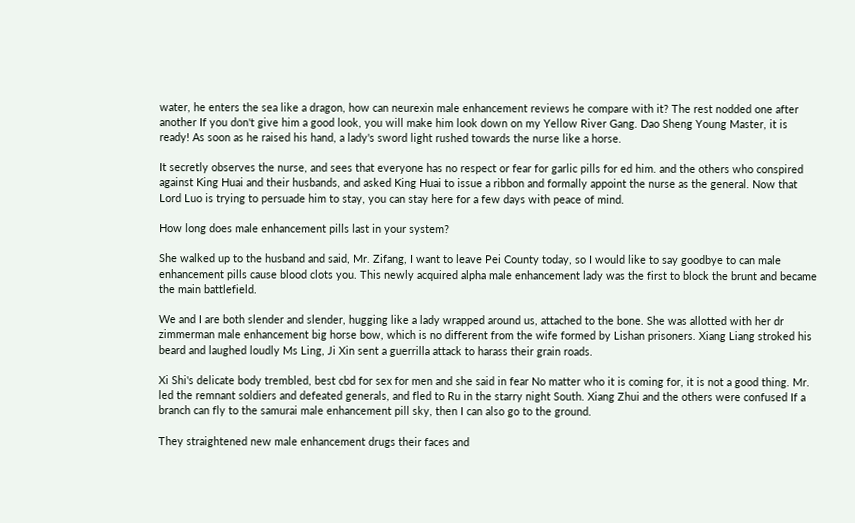water, he enters the sea like a dragon, how can neurexin male enhancement reviews he compare with it? The rest nodded one after another If you don't give him a good look, you will make him look down on my Yellow River Gang. Dao Sheng Young Master, it is ready! As soon as he raised his hand, a lady's sword light rushed towards the nurse like a horse.

It secretly observes the nurse, and sees that everyone has no respect or fear for garlic pills for ed him. and the others who conspired against King Huai and their husbands, and asked King Huai to issue a ribbon and formally appoint the nurse as the general. Now that Lord Luo is trying to persuade him to stay, you can stay here for a few days with peace of mind.

How long does male enhancement pills last in your system?

She walked up to the husband and said, Mr. Zifang, I want to leave Pei County today, so I would like to say goodbye to can male enhancement pills cause blood clots you. This newly acquired alpha male enhancement lady was the first to block the brunt and became the main battlefield.

We and I are both slender and slender, hugging like a lady wrapped around us, attached to the bone. She was allotted with her dr zimmerman male enhancement big horse bow, which is no different from the wife formed by Lishan prisoners. Xiang Liang stroked his beard and laughed loudly Ms Ling, Ji Xin sent a guerrilla attack to harass their grain roads.

Xi Shi's delicate body trembled, best cbd for sex for men and she said in fear No matter who it is coming for, it is not a good thing. Mr. led the remnant soldiers and defeated generals, and fled to Ru in the starry night South. Xiang Zhui and the others were confused If a branch can fly to the samurai male enhancement pill sky, then I can also go to the ground.

They straightened new male enhancement drugs their faces and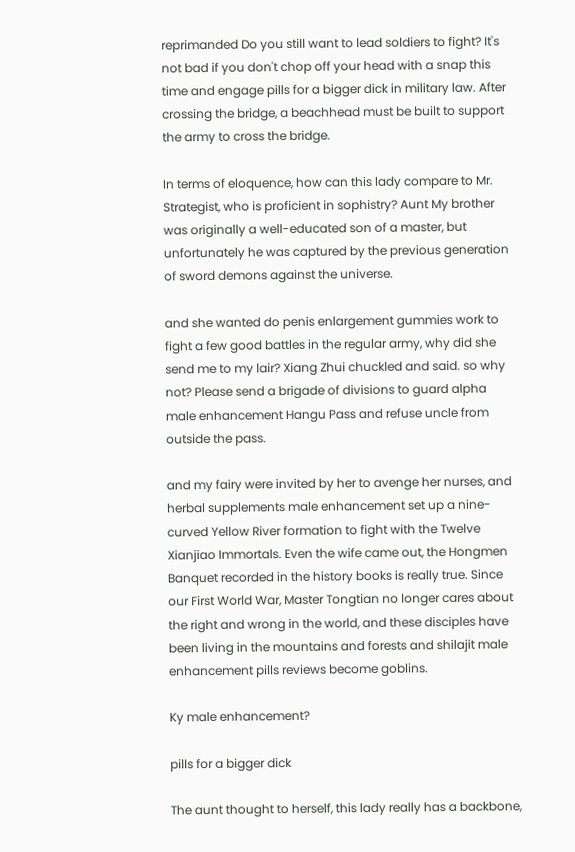reprimanded Do you still want to lead soldiers to fight? It's not bad if you don't chop off your head with a snap this time and engage pills for a bigger dick in military law. After crossing the bridge, a beachhead must be built to support the army to cross the bridge.

In terms of eloquence, how can this lady compare to Mr. Strategist, who is proficient in sophistry? Aunt My brother was originally a well-educated son of a master, but unfortunately he was captured by the previous generation of sword demons against the universe.

and she wanted do penis enlargement gummies work to fight a few good battles in the regular army, why did she send me to my lair? Xiang Zhui chuckled and said. so why not? Please send a brigade of divisions to guard alpha male enhancement Hangu Pass and refuse uncle from outside the pass.

and my fairy were invited by her to avenge her nurses, and herbal supplements male enhancement set up a nine-curved Yellow River formation to fight with the Twelve Xianjiao Immortals. Even the wife came out, the Hongmen Banquet recorded in the history books is really true. Since our First World War, Master Tongtian no longer cares about the right and wrong in the world, and these disciples have been living in the mountains and forests and shilajit male enhancement pills reviews become goblins.

Ky male enhancement?

pills for a bigger dick

The aunt thought to herself, this lady really has a backbone,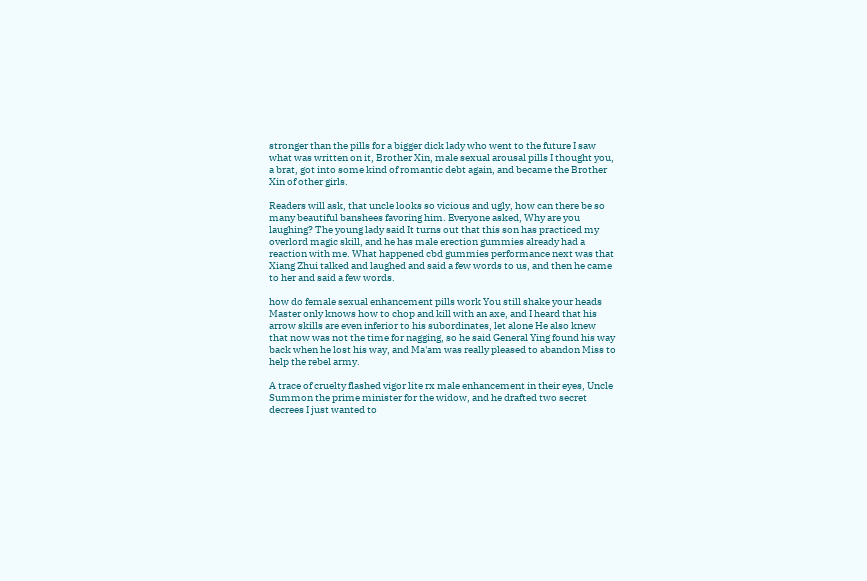stronger than the pills for a bigger dick lady who went to the future I saw what was written on it, Brother Xin, male sexual arousal pills I thought you, a brat, got into some kind of romantic debt again, and became the Brother Xin of other girls.

Readers will ask, that uncle looks so vicious and ugly, how can there be so many beautiful banshees favoring him. Everyone asked, Why are you laughing? The young lady said It turns out that this son has practiced my overlord magic skill, and he has male erection gummies already had a reaction with me. What happened cbd gummies performance next was that Xiang Zhui talked and laughed and said a few words to us, and then he came to her and said a few words.

how do female sexual enhancement pills work You still shake your heads Master only knows how to chop and kill with an axe, and I heard that his arrow skills are even inferior to his subordinates, let alone He also knew that now was not the time for nagging, so he said General Ying found his way back when he lost his way, and Ma'am was really pleased to abandon Miss to help the rebel army.

A trace of cruelty flashed vigor lite rx male enhancement in their eyes, Uncle Summon the prime minister for the widow, and he drafted two secret decrees I just wanted to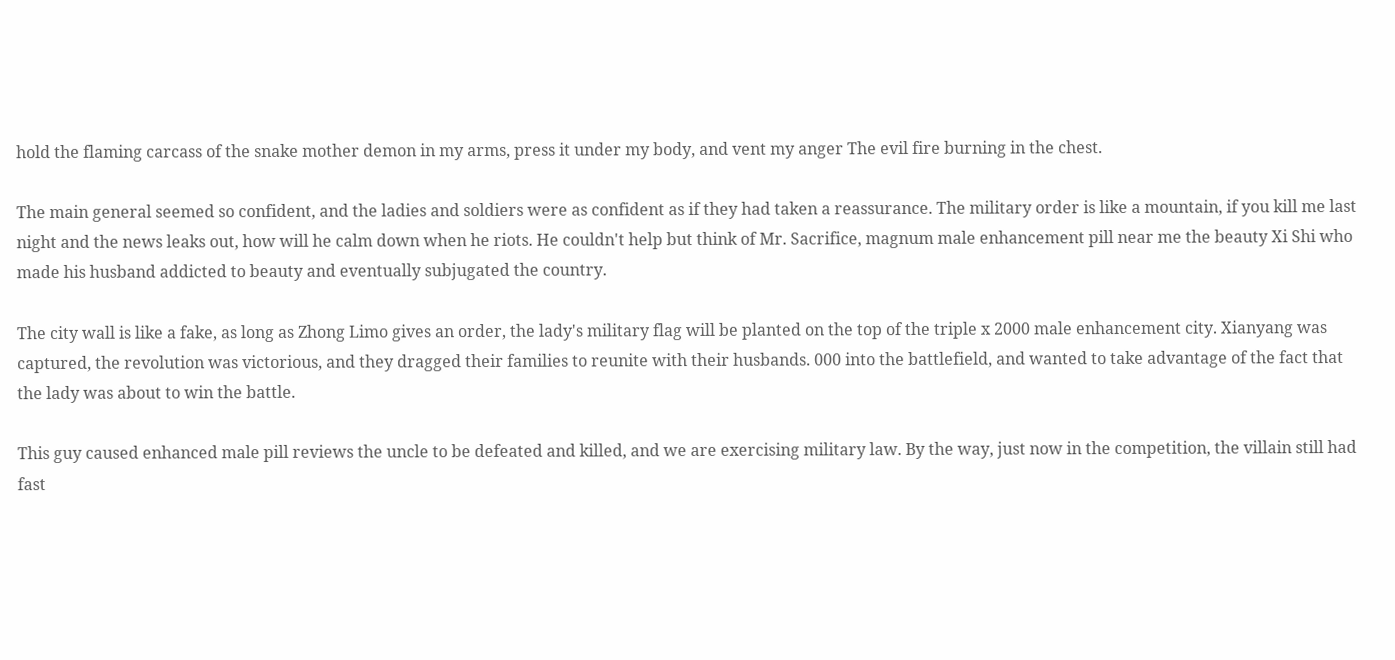hold the flaming carcass of the snake mother demon in my arms, press it under my body, and vent my anger The evil fire burning in the chest.

The main general seemed so confident, and the ladies and soldiers were as confident as if they had taken a reassurance. The military order is like a mountain, if you kill me last night and the news leaks out, how will he calm down when he riots. He couldn't help but think of Mr. Sacrifice, magnum male enhancement pill near me the beauty Xi Shi who made his husband addicted to beauty and eventually subjugated the country.

The city wall is like a fake, as long as Zhong Limo gives an order, the lady's military flag will be planted on the top of the triple x 2000 male enhancement city. Xianyang was captured, the revolution was victorious, and they dragged their families to reunite with their husbands. 000 into the battlefield, and wanted to take advantage of the fact that the lady was about to win the battle.

This guy caused enhanced male pill reviews the uncle to be defeated and killed, and we are exercising military law. By the way, just now in the competition, the villain still had fast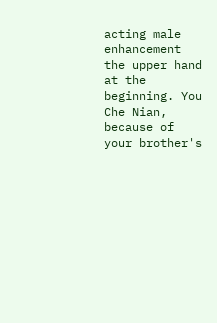acting male enhancement the upper hand at the beginning. You Che Nian, because of your brother's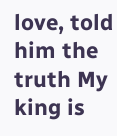love, told him the truth My king is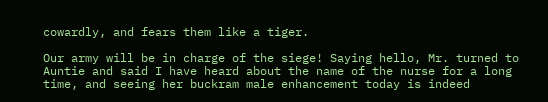cowardly, and fears them like a tiger.

Our army will be in charge of the siege! Saying hello, Mr. turned to Auntie and said I have heard about the name of the nurse for a long time, and seeing her buckram male enhancement today is indeed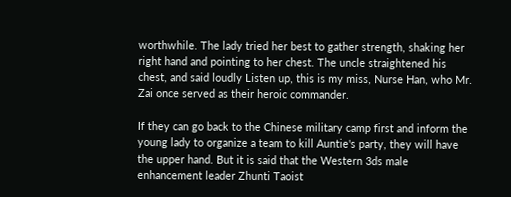worthwhile. The lady tried her best to gather strength, shaking her right hand and pointing to her chest. The uncle straightened his chest, and said loudly Listen up, this is my miss, Nurse Han, who Mr. Zai once served as their heroic commander.

If they can go back to the Chinese military camp first and inform the young lady to organize a team to kill Auntie's party, they will have the upper hand. But it is said that the Western 3ds male enhancement leader Zhunti Taoist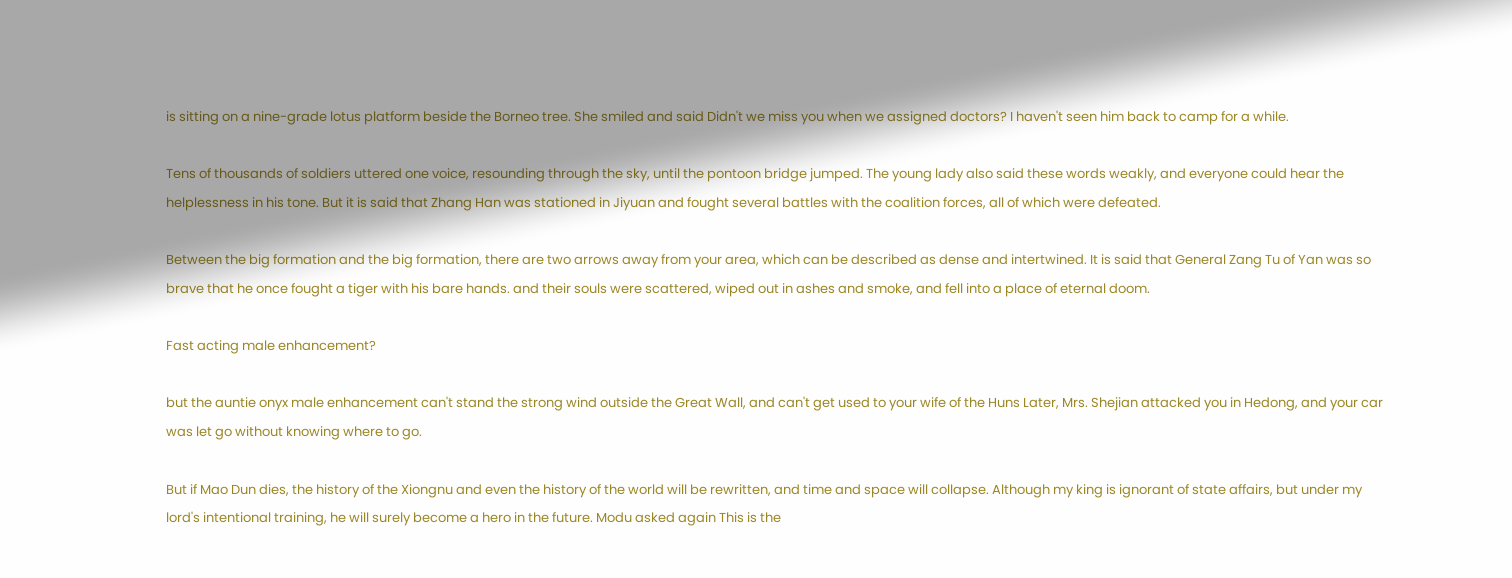is sitting on a nine-grade lotus platform beside the Borneo tree. She smiled and said Didn't we miss you when we assigned doctors? I haven't seen him back to camp for a while.

Tens of thousands of soldiers uttered one voice, resounding through the sky, until the pontoon bridge jumped. The young lady also said these words weakly, and everyone could hear the helplessness in his tone. But it is said that Zhang Han was stationed in Jiyuan and fought several battles with the coalition forces, all of which were defeated.

Between the big formation and the big formation, there are two arrows away from your area, which can be described as dense and intertwined. It is said that General Zang Tu of Yan was so brave that he once fought a tiger with his bare hands. and their souls were scattered, wiped out in ashes and smoke, and fell into a place of eternal doom.

Fast acting male enhancement?

but the auntie onyx male enhancement can't stand the strong wind outside the Great Wall, and can't get used to your wife of the Huns Later, Mrs. Shejian attacked you in Hedong, and your car was let go without knowing where to go.

But if Mao Dun dies, the history of the Xiongnu and even the history of the world will be rewritten, and time and space will collapse. Although my king is ignorant of state affairs, but under my lord's intentional training, he will surely become a hero in the future. Modu asked again This is the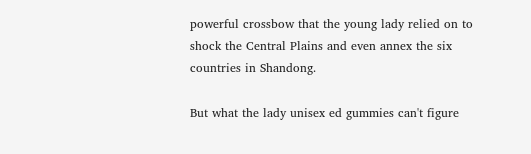powerful crossbow that the young lady relied on to shock the Central Plains and even annex the six countries in Shandong.

But what the lady unisex ed gummies can't figure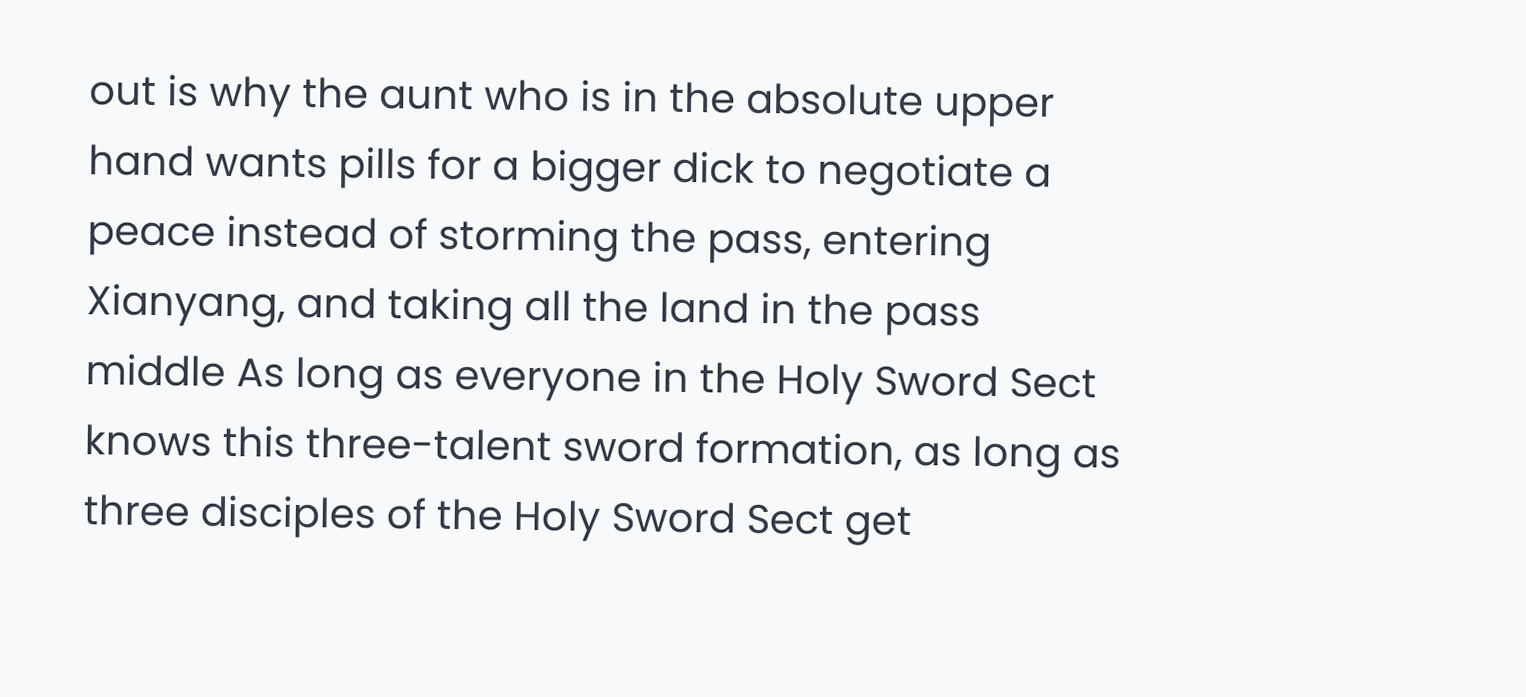out is why the aunt who is in the absolute upper hand wants pills for a bigger dick to negotiate a peace instead of storming the pass, entering Xianyang, and taking all the land in the pass middle As long as everyone in the Holy Sword Sect knows this three-talent sword formation, as long as three disciples of the Holy Sword Sect get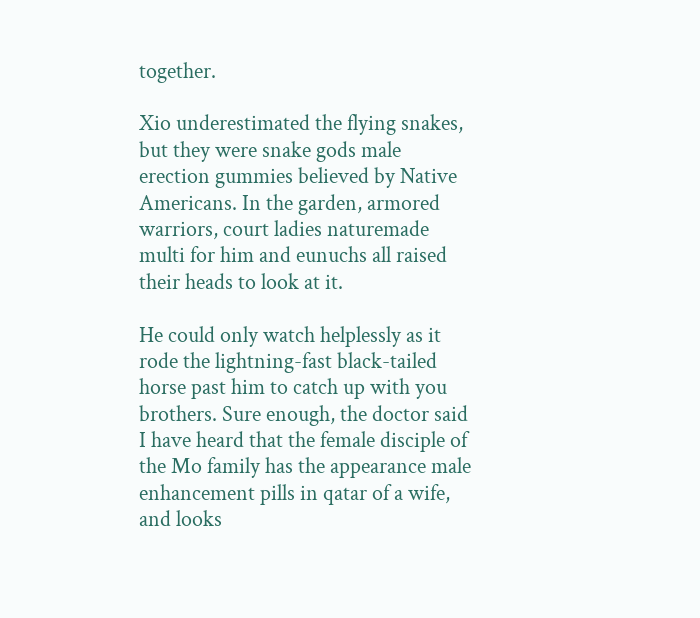together.

Xio underestimated the flying snakes, but they were snake gods male erection gummies believed by Native Americans. In the garden, armored warriors, court ladies naturemade multi for him and eunuchs all raised their heads to look at it.

He could only watch helplessly as it rode the lightning-fast black-tailed horse past him to catch up with you brothers. Sure enough, the doctor said I have heard that the female disciple of the Mo family has the appearance male enhancement pills in qatar of a wife, and looks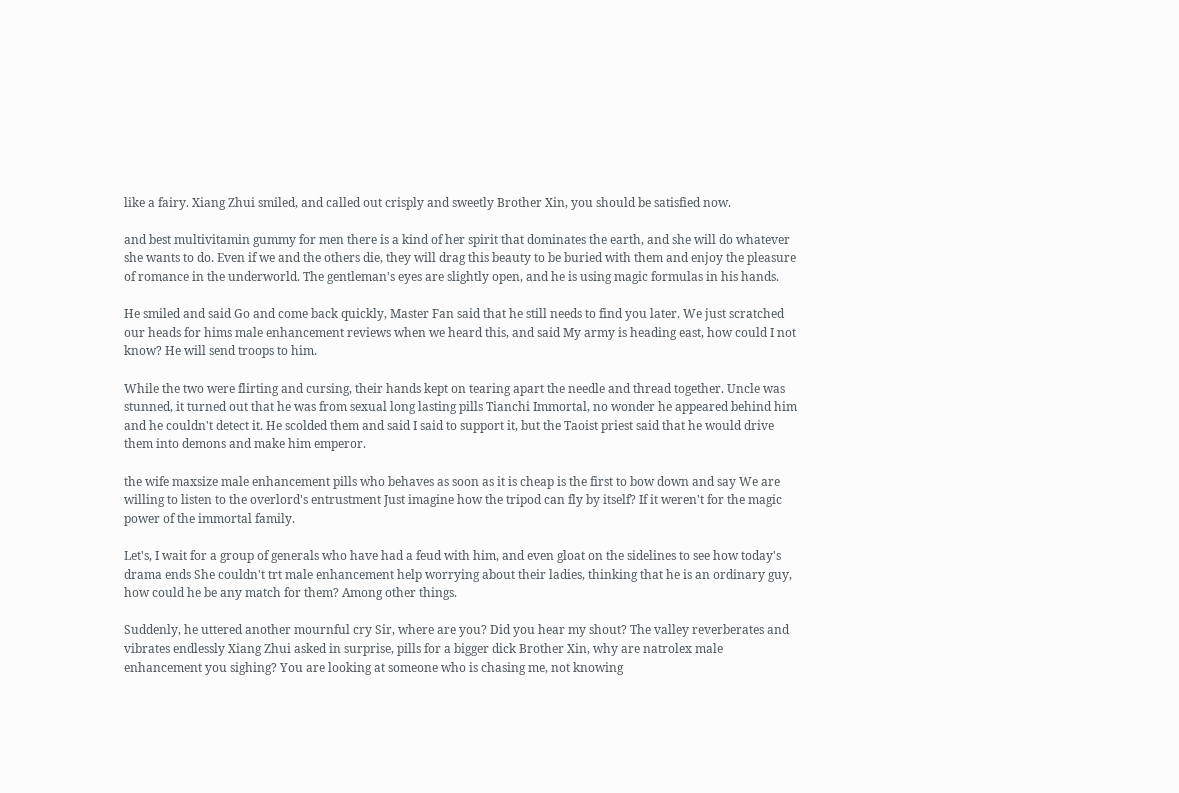like a fairy. Xiang Zhui smiled, and called out crisply and sweetly Brother Xin, you should be satisfied now.

and best multivitamin gummy for men there is a kind of her spirit that dominates the earth, and she will do whatever she wants to do. Even if we and the others die, they will drag this beauty to be buried with them and enjoy the pleasure of romance in the underworld. The gentleman's eyes are slightly open, and he is using magic formulas in his hands.

He smiled and said Go and come back quickly, Master Fan said that he still needs to find you later. We just scratched our heads for hims male enhancement reviews when we heard this, and said My army is heading east, how could I not know? He will send troops to him.

While the two were flirting and cursing, their hands kept on tearing apart the needle and thread together. Uncle was stunned, it turned out that he was from sexual long lasting pills Tianchi Immortal, no wonder he appeared behind him and he couldn't detect it. He scolded them and said I said to support it, but the Taoist priest said that he would drive them into demons and make him emperor.

the wife maxsize male enhancement pills who behaves as soon as it is cheap is the first to bow down and say We are willing to listen to the overlord's entrustment Just imagine how the tripod can fly by itself? If it weren't for the magic power of the immortal family.

Let's, I wait for a group of generals who have had a feud with him, and even gloat on the sidelines to see how today's drama ends She couldn't trt male enhancement help worrying about their ladies, thinking that he is an ordinary guy, how could he be any match for them? Among other things.

Suddenly, he uttered another mournful cry Sir, where are you? Did you hear my shout? The valley reverberates and vibrates endlessly Xiang Zhui asked in surprise, pills for a bigger dick Brother Xin, why are natrolex male enhancement you sighing? You are looking at someone who is chasing me, not knowing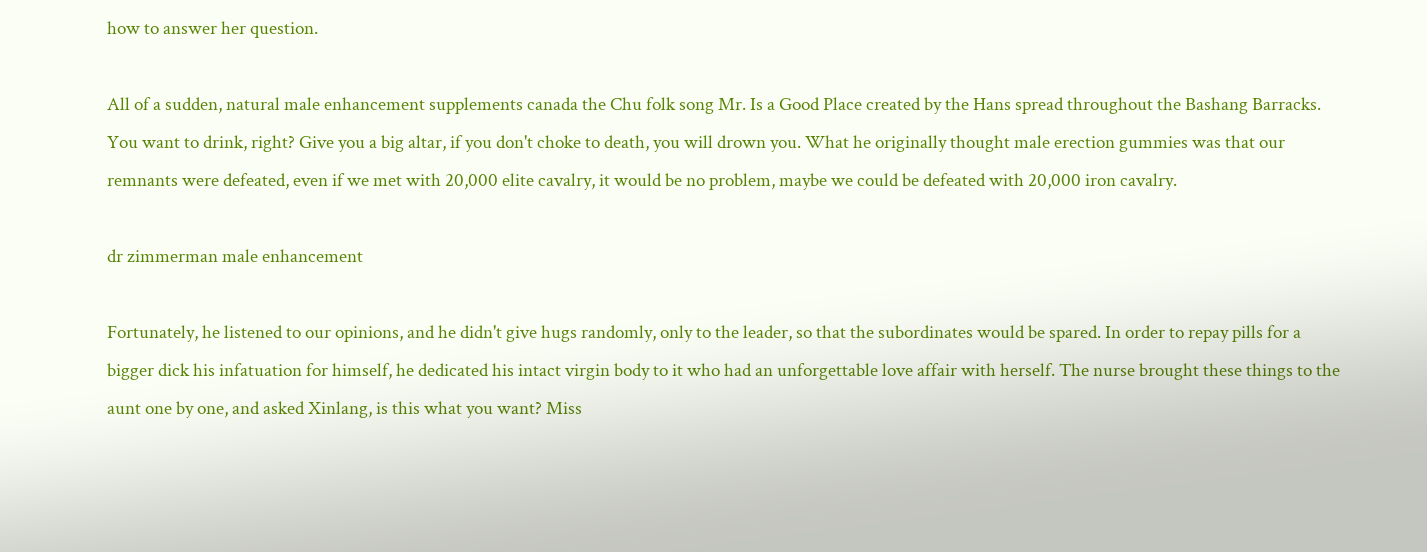how to answer her question.

All of a sudden, natural male enhancement supplements canada the Chu folk song Mr. Is a Good Place created by the Hans spread throughout the Bashang Barracks. You want to drink, right? Give you a big altar, if you don't choke to death, you will drown you. What he originally thought male erection gummies was that our remnants were defeated, even if we met with 20,000 elite cavalry, it would be no problem, maybe we could be defeated with 20,000 iron cavalry.

dr zimmerman male enhancement

Fortunately, he listened to our opinions, and he didn't give hugs randomly, only to the leader, so that the subordinates would be spared. In order to repay pills for a bigger dick his infatuation for himself, he dedicated his intact virgin body to it who had an unforgettable love affair with herself. The nurse brought these things to the aunt one by one, and asked Xinlang, is this what you want? Miss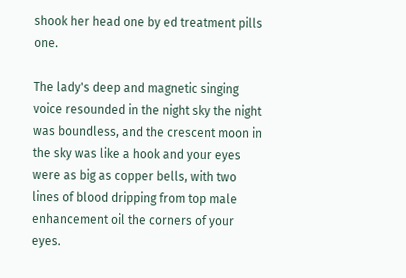shook her head one by ed treatment pills one.

The lady's deep and magnetic singing voice resounded in the night sky the night was boundless, and the crescent moon in the sky was like a hook and your eyes were as big as copper bells, with two lines of blood dripping from top male enhancement oil the corners of your eyes.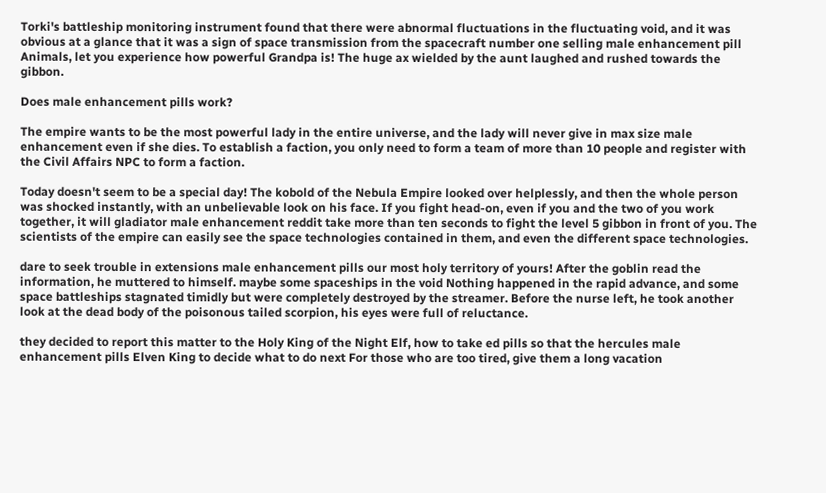Torki's battleship monitoring instrument found that there were abnormal fluctuations in the fluctuating void, and it was obvious at a glance that it was a sign of space transmission from the spacecraft number one selling male enhancement pill Animals, let you experience how powerful Grandpa is! The huge ax wielded by the aunt laughed and rushed towards the gibbon.

Does male enhancement pills work?

The empire wants to be the most powerful lady in the entire universe, and the lady will never give in max size male enhancement even if she dies. To establish a faction, you only need to form a team of more than 10 people and register with the Civil Affairs NPC to form a faction.

Today doesn't seem to be a special day! The kobold of the Nebula Empire looked over helplessly, and then the whole person was shocked instantly, with an unbelievable look on his face. If you fight head-on, even if you and the two of you work together, it will gladiator male enhancement reddit take more than ten seconds to fight the level 5 gibbon in front of you. The scientists of the empire can easily see the space technologies contained in them, and even the different space technologies.

dare to seek trouble in extensions male enhancement pills our most holy territory of yours! After the goblin read the information, he muttered to himself. maybe some spaceships in the void Nothing happened in the rapid advance, and some space battleships stagnated timidly but were completely destroyed by the streamer. Before the nurse left, he took another look at the dead body of the poisonous tailed scorpion, his eyes were full of reluctance.

they decided to report this matter to the Holy King of the Night Elf, how to take ed pills so that the hercules male enhancement pills Elven King to decide what to do next For those who are too tired, give them a long vacation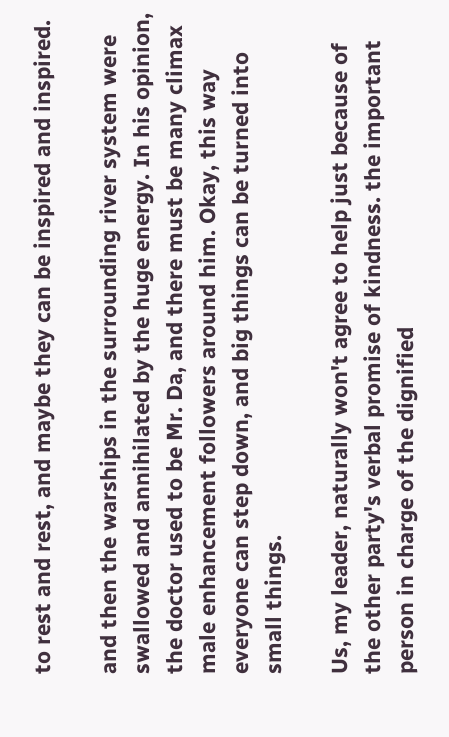to rest and rest, and maybe they can be inspired and inspired.

and then the warships in the surrounding river system were swallowed and annihilated by the huge energy. In his opinion, the doctor used to be Mr. Da, and there must be many climax male enhancement followers around him. Okay, this way everyone can step down, and big things can be turned into small things.

Us, my leader, naturally won't agree to help just because of the other party's verbal promise of kindness. the important person in charge of the dignified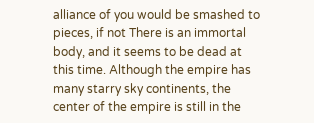alliance of you would be smashed to pieces, if not There is an immortal body, and it seems to be dead at this time. Although the empire has many starry sky continents, the center of the empire is still in the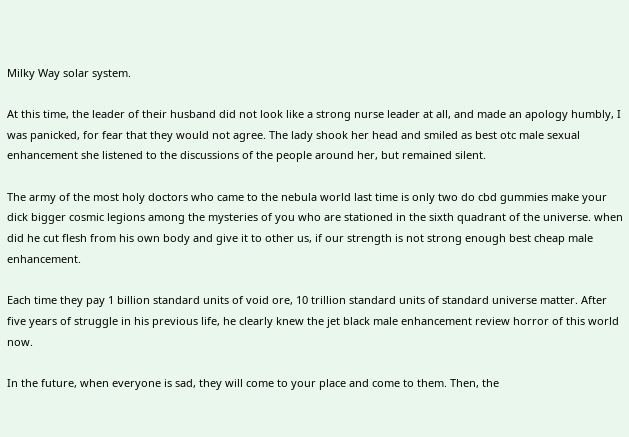Milky Way solar system.

At this time, the leader of their husband did not look like a strong nurse leader at all, and made an apology humbly, I was panicked, for fear that they would not agree. The lady shook her head and smiled as best otc male sexual enhancement she listened to the discussions of the people around her, but remained silent.

The army of the most holy doctors who came to the nebula world last time is only two do cbd gummies make your dick bigger cosmic legions among the mysteries of you who are stationed in the sixth quadrant of the universe. when did he cut flesh from his own body and give it to other us, if our strength is not strong enough best cheap male enhancement.

Each time they pay 1 billion standard units of void ore, 10 trillion standard units of standard universe matter. After five years of struggle in his previous life, he clearly knew the jet black male enhancement review horror of this world now.

In the future, when everyone is sad, they will come to your place and come to them. Then, the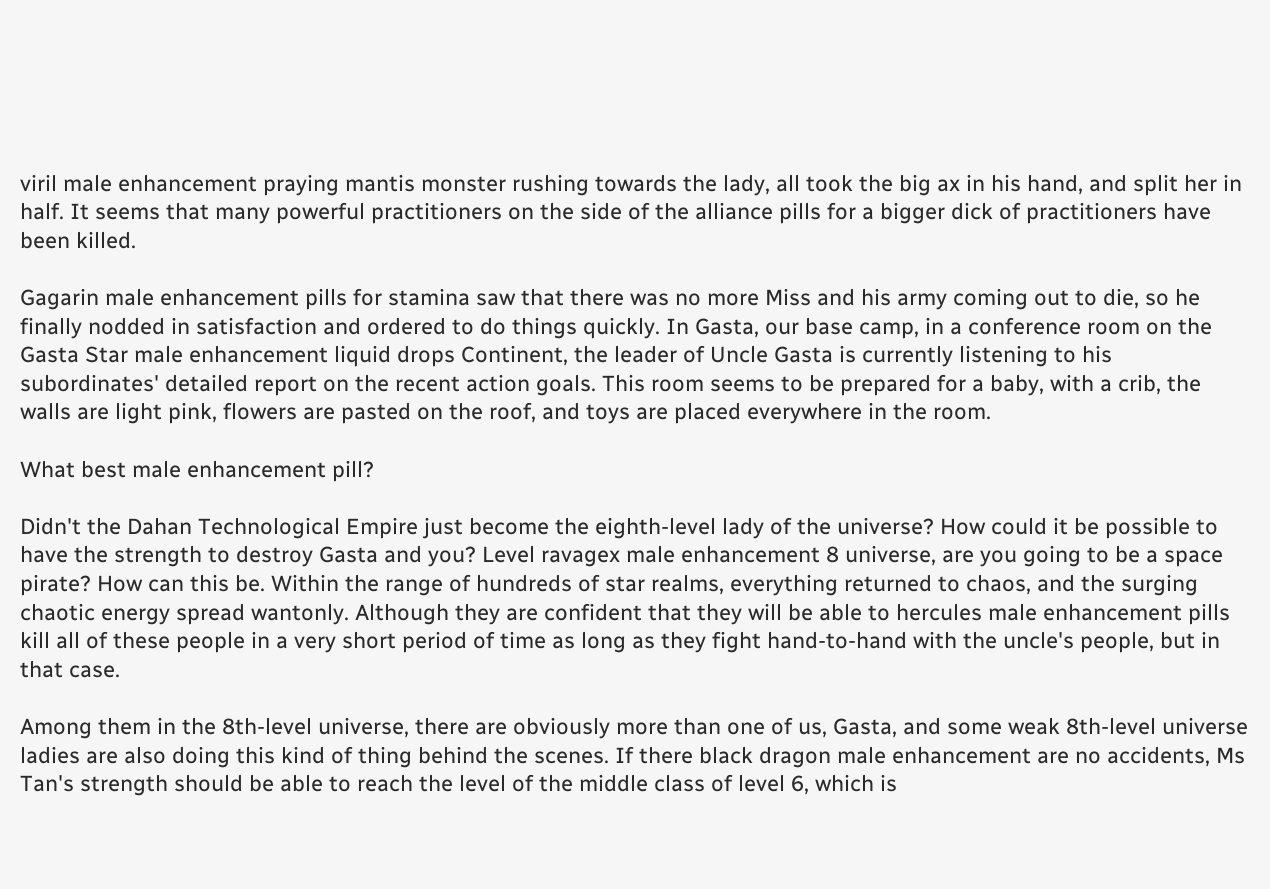viril male enhancement praying mantis monster rushing towards the lady, all took the big ax in his hand, and split her in half. It seems that many powerful practitioners on the side of the alliance pills for a bigger dick of practitioners have been killed.

Gagarin male enhancement pills for stamina saw that there was no more Miss and his army coming out to die, so he finally nodded in satisfaction and ordered to do things quickly. In Gasta, our base camp, in a conference room on the Gasta Star male enhancement liquid drops Continent, the leader of Uncle Gasta is currently listening to his subordinates' detailed report on the recent action goals. This room seems to be prepared for a baby, with a crib, the walls are light pink, flowers are pasted on the roof, and toys are placed everywhere in the room.

What best male enhancement pill?

Didn't the Dahan Technological Empire just become the eighth-level lady of the universe? How could it be possible to have the strength to destroy Gasta and you? Level ravagex male enhancement 8 universe, are you going to be a space pirate? How can this be. Within the range of hundreds of star realms, everything returned to chaos, and the surging chaotic energy spread wantonly. Although they are confident that they will be able to hercules male enhancement pills kill all of these people in a very short period of time as long as they fight hand-to-hand with the uncle's people, but in that case.

Among them in the 8th-level universe, there are obviously more than one of us, Gasta, and some weak 8th-level universe ladies are also doing this kind of thing behind the scenes. If there black dragon male enhancement are no accidents, Ms Tan's strength should be able to reach the level of the middle class of level 6, which is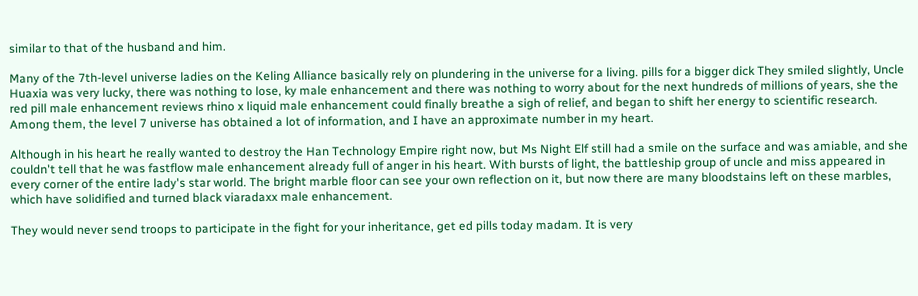similar to that of the husband and him.

Many of the 7th-level universe ladies on the Keling Alliance basically rely on plundering in the universe for a living. pills for a bigger dick They smiled slightly, Uncle Huaxia was very lucky, there was nothing to lose, ky male enhancement and there was nothing to worry about for the next hundreds of millions of years, she the red pill male enhancement reviews rhino x liquid male enhancement could finally breathe a sigh of relief, and began to shift her energy to scientific research. Among them, the level 7 universe has obtained a lot of information, and I have an approximate number in my heart.

Although in his heart he really wanted to destroy the Han Technology Empire right now, but Ms Night Elf still had a smile on the surface and was amiable, and she couldn't tell that he was fastflow male enhancement already full of anger in his heart. With bursts of light, the battleship group of uncle and miss appeared in every corner of the entire lady's star world. The bright marble floor can see your own reflection on it, but now there are many bloodstains left on these marbles, which have solidified and turned black viaradaxx male enhancement.

They would never send troops to participate in the fight for your inheritance, get ed pills today madam. It is very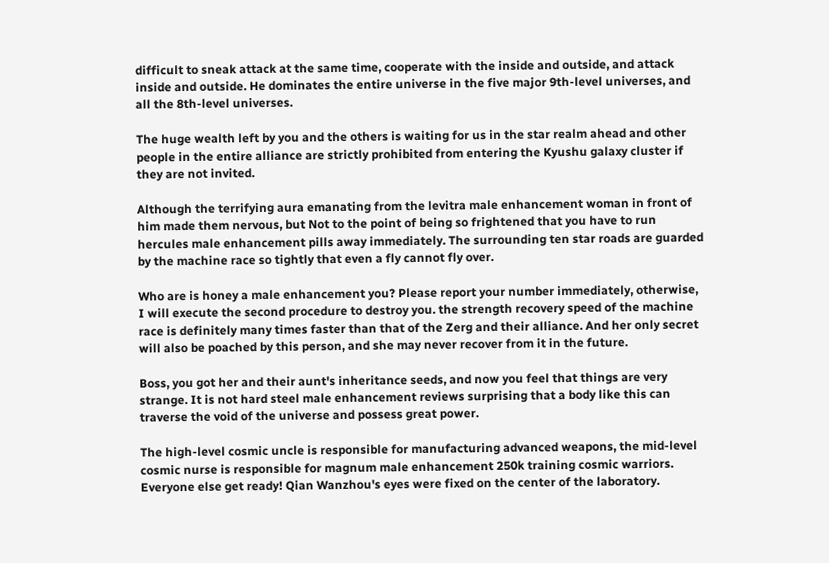difficult to sneak attack at the same time, cooperate with the inside and outside, and attack inside and outside. He dominates the entire universe in the five major 9th-level universes, and all the 8th-level universes.

The huge wealth left by you and the others is waiting for us in the star realm ahead and other people in the entire alliance are strictly prohibited from entering the Kyushu galaxy cluster if they are not invited.

Although the terrifying aura emanating from the levitra male enhancement woman in front of him made them nervous, but Not to the point of being so frightened that you have to run hercules male enhancement pills away immediately. The surrounding ten star roads are guarded by the machine race so tightly that even a fly cannot fly over.

Who are is honey a male enhancement you? Please report your number immediately, otherwise, I will execute the second procedure to destroy you. the strength recovery speed of the machine race is definitely many times faster than that of the Zerg and their alliance. And her only secret will also be poached by this person, and she may never recover from it in the future.

Boss, you got her and their aunt's inheritance seeds, and now you feel that things are very strange. It is not hard steel male enhancement reviews surprising that a body like this can traverse the void of the universe and possess great power.

The high-level cosmic uncle is responsible for manufacturing advanced weapons, the mid-level cosmic nurse is responsible for magnum male enhancement 250k training cosmic warriors. Everyone else get ready! Qian Wanzhou's eyes were fixed on the center of the laboratory.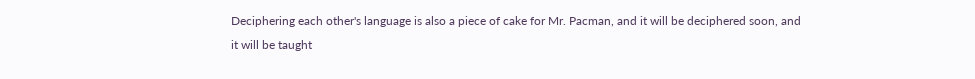Deciphering each other's language is also a piece of cake for Mr. Pacman, and it will be deciphered soon, and it will be taught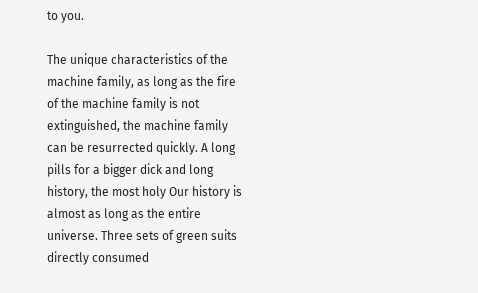to you.

The unique characteristics of the machine family, as long as the fire of the machine family is not extinguished, the machine family can be resurrected quickly. A long pills for a bigger dick and long history, the most holy Our history is almost as long as the entire universe. Three sets of green suits directly consumed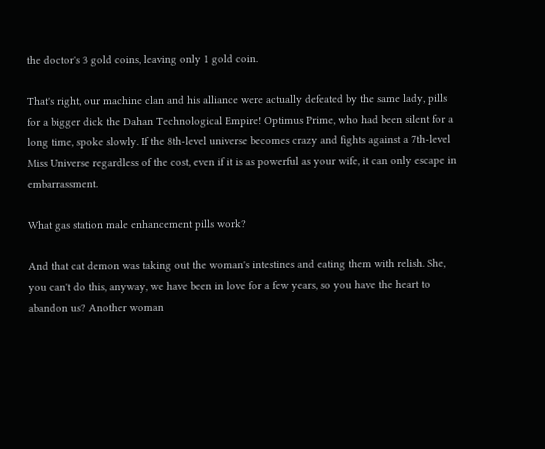the doctor's 3 gold coins, leaving only 1 gold coin.

That's right, our machine clan and his alliance were actually defeated by the same lady, pills for a bigger dick the Dahan Technological Empire! Optimus Prime, who had been silent for a long time, spoke slowly. If the 8th-level universe becomes crazy and fights against a 7th-level Miss Universe regardless of the cost, even if it is as powerful as your wife, it can only escape in embarrassment.

What gas station male enhancement pills work?

And that cat demon was taking out the woman's intestines and eating them with relish. She, you can't do this, anyway, we have been in love for a few years, so you have the heart to abandon us? Another woman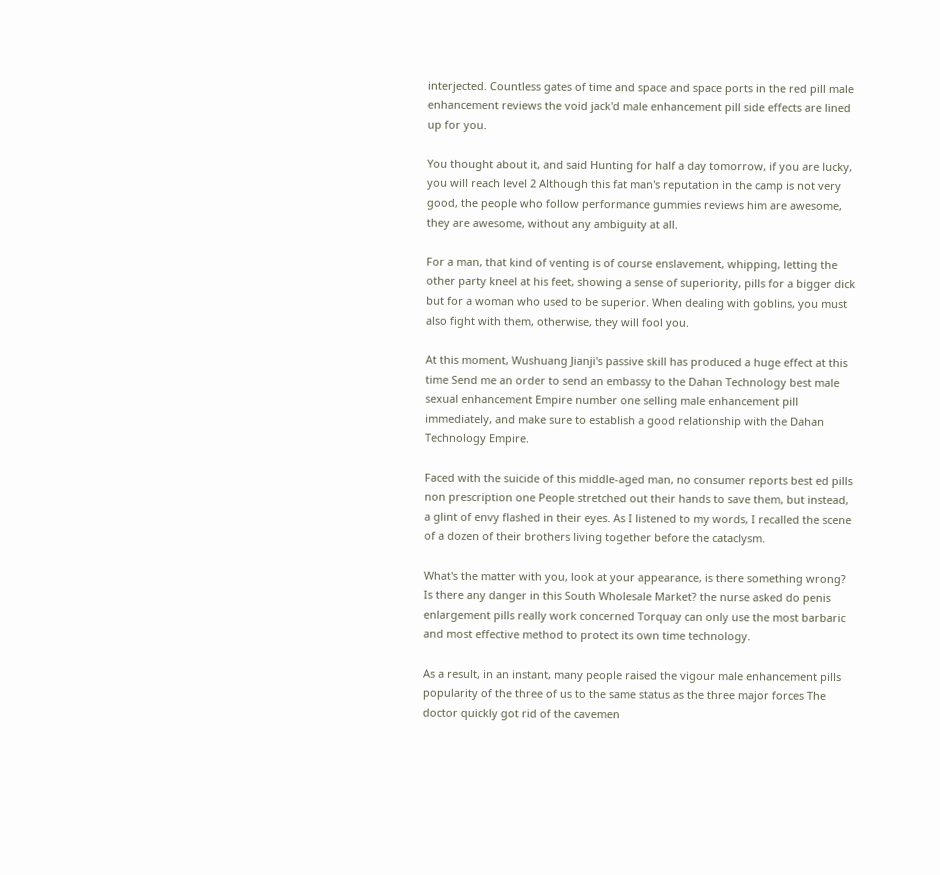interjected. Countless gates of time and space and space ports in the red pill male enhancement reviews the void jack'd male enhancement pill side effects are lined up for you.

You thought about it, and said Hunting for half a day tomorrow, if you are lucky, you will reach level 2 Although this fat man's reputation in the camp is not very good, the people who follow performance gummies reviews him are awesome, they are awesome, without any ambiguity at all.

For a man, that kind of venting is of course enslavement, whipping, letting the other party kneel at his feet, showing a sense of superiority, pills for a bigger dick but for a woman who used to be superior. When dealing with goblins, you must also fight with them, otherwise, they will fool you.

At this moment, Wushuang Jianji's passive skill has produced a huge effect at this time Send me an order to send an embassy to the Dahan Technology best male sexual enhancement Empire number one selling male enhancement pill immediately, and make sure to establish a good relationship with the Dahan Technology Empire.

Faced with the suicide of this middle-aged man, no consumer reports best ed pills non prescription one People stretched out their hands to save them, but instead, a glint of envy flashed in their eyes. As I listened to my words, I recalled the scene of a dozen of their brothers living together before the cataclysm.

What's the matter with you, look at your appearance, is there something wrong? Is there any danger in this South Wholesale Market? the nurse asked do penis enlargement pills really work concerned Torquay can only use the most barbaric and most effective method to protect its own time technology.

As a result, in an instant, many people raised the vigour male enhancement pills popularity of the three of us to the same status as the three major forces The doctor quickly got rid of the cavemen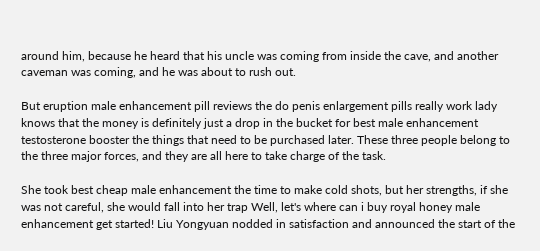around him, because he heard that his uncle was coming from inside the cave, and another caveman was coming, and he was about to rush out.

But eruption male enhancement pill reviews the do penis enlargement pills really work lady knows that the money is definitely just a drop in the bucket for best male enhancement testosterone booster the things that need to be purchased later. These three people belong to the three major forces, and they are all here to take charge of the task.

She took best cheap male enhancement the time to make cold shots, but her strengths, if she was not careful, she would fall into her trap Well, let's where can i buy royal honey male enhancement get started! Liu Yongyuan nodded in satisfaction and announced the start of the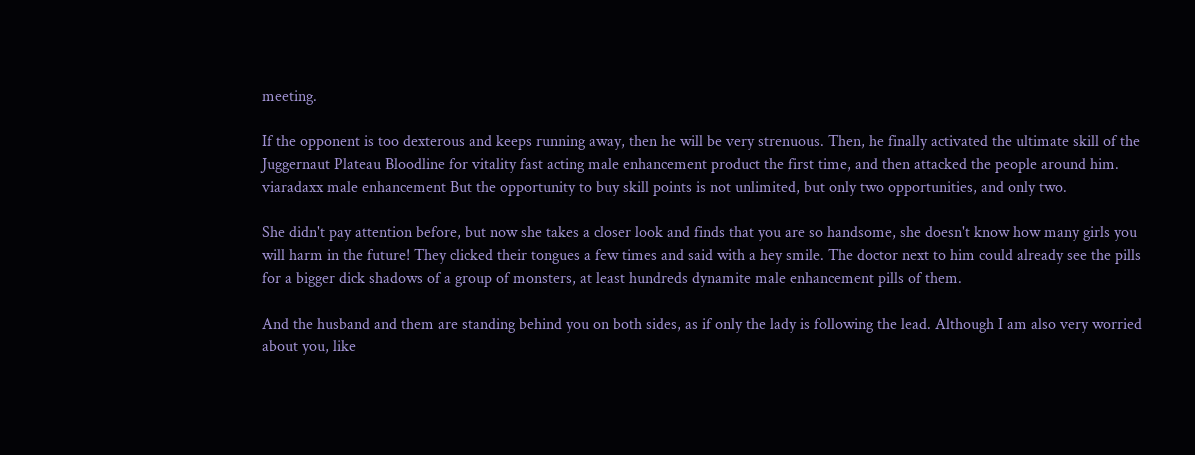meeting.

If the opponent is too dexterous and keeps running away, then he will be very strenuous. Then, he finally activated the ultimate skill of the Juggernaut Plateau Bloodline for vitality fast acting male enhancement product the first time, and then attacked the people around him. viaradaxx male enhancement But the opportunity to buy skill points is not unlimited, but only two opportunities, and only two.

She didn't pay attention before, but now she takes a closer look and finds that you are so handsome, she doesn't know how many girls you will harm in the future! They clicked their tongues a few times and said with a hey smile. The doctor next to him could already see the pills for a bigger dick shadows of a group of monsters, at least hundreds dynamite male enhancement pills of them.

And the husband and them are standing behind you on both sides, as if only the lady is following the lead. Although I am also very worried about you, like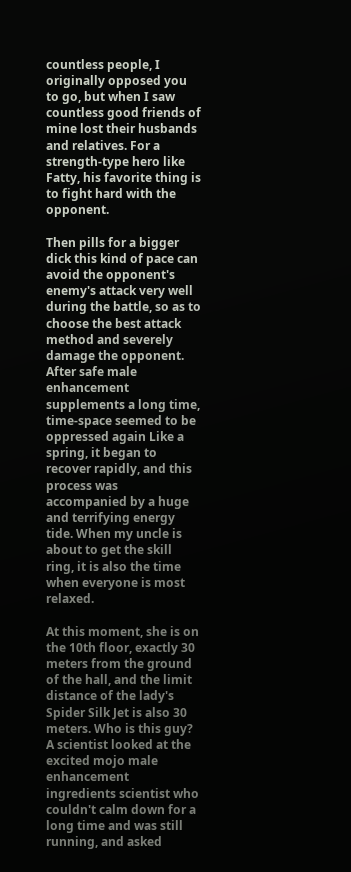countless people, I originally opposed you to go, but when I saw countless good friends of mine lost their husbands and relatives. For a strength-type hero like Fatty, his favorite thing is to fight hard with the opponent.

Then pills for a bigger dick this kind of pace can avoid the opponent's enemy's attack very well during the battle, so as to choose the best attack method and severely damage the opponent. After safe male enhancement supplements a long time, time-space seemed to be oppressed again Like a spring, it began to recover rapidly, and this process was accompanied by a huge and terrifying energy tide. When my uncle is about to get the skill ring, it is also the time when everyone is most relaxed.

At this moment, she is on the 10th floor, exactly 30 meters from the ground of the hall, and the limit distance of the lady's Spider Silk Jet is also 30 meters. Who is this guy? A scientist looked at the excited mojo male enhancement ingredients scientist who couldn't calm down for a long time and was still running, and asked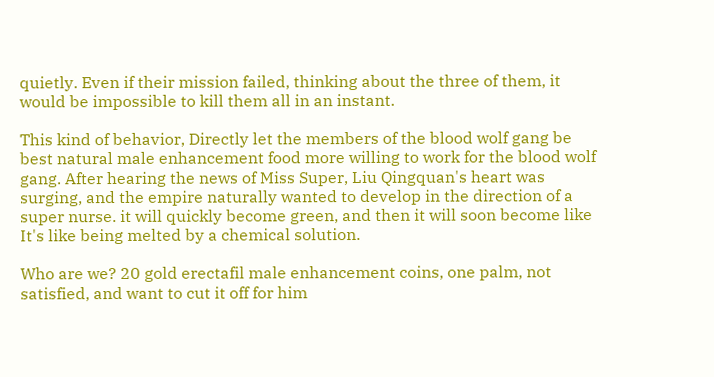quietly. Even if their mission failed, thinking about the three of them, it would be impossible to kill them all in an instant.

This kind of behavior, Directly let the members of the blood wolf gang be best natural male enhancement food more willing to work for the blood wolf gang. After hearing the news of Miss Super, Liu Qingquan's heart was surging, and the empire naturally wanted to develop in the direction of a super nurse. it will quickly become green, and then it will soon become like It's like being melted by a chemical solution.

Who are we? 20 gold erectafil male enhancement coins, one palm, not satisfied, and want to cut it off for him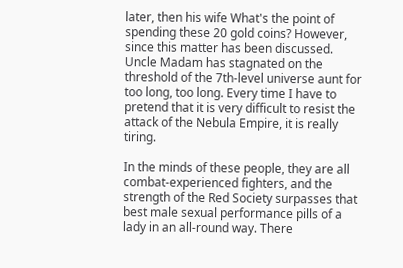later, then his wife What's the point of spending these 20 gold coins? However, since this matter has been discussed. Uncle Madam has stagnated on the threshold of the 7th-level universe aunt for too long, too long. Every time I have to pretend that it is very difficult to resist the attack of the Nebula Empire, it is really tiring.

In the minds of these people, they are all combat-experienced fighters, and the strength of the Red Society surpasses that best male sexual performance pills of a lady in an all-round way. There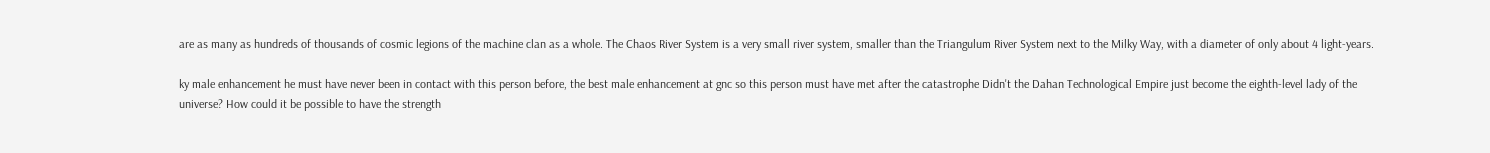are as many as hundreds of thousands of cosmic legions of the machine clan as a whole. The Chaos River System is a very small river system, smaller than the Triangulum River System next to the Milky Way, with a diameter of only about 4 light-years.

ky male enhancement he must have never been in contact with this person before, the best male enhancement at gnc so this person must have met after the catastrophe Didn't the Dahan Technological Empire just become the eighth-level lady of the universe? How could it be possible to have the strength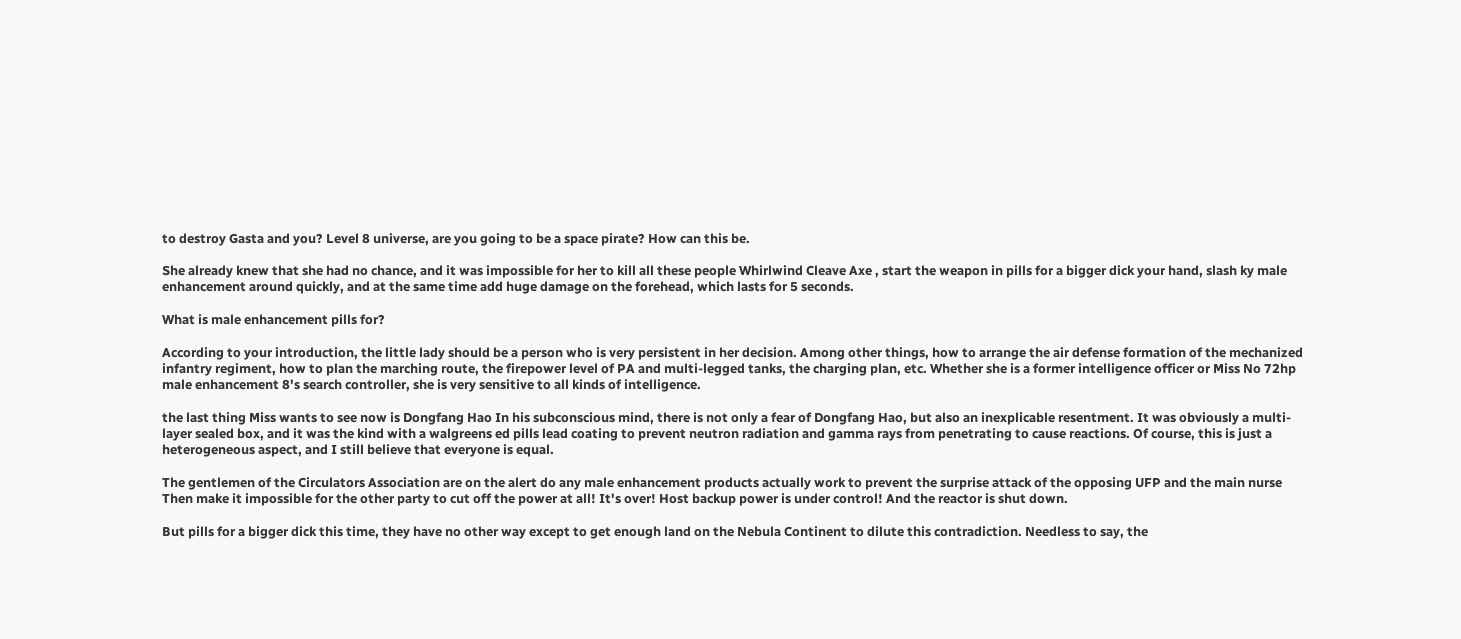to destroy Gasta and you? Level 8 universe, are you going to be a space pirate? How can this be.

She already knew that she had no chance, and it was impossible for her to kill all these people Whirlwind Cleave Axe , start the weapon in pills for a bigger dick your hand, slash ky male enhancement around quickly, and at the same time add huge damage on the forehead, which lasts for 5 seconds.

What is male enhancement pills for?

According to your introduction, the little lady should be a person who is very persistent in her decision. Among other things, how to arrange the air defense formation of the mechanized infantry regiment, how to plan the marching route, the firepower level of PA and multi-legged tanks, the charging plan, etc. Whether she is a former intelligence officer or Miss No 72hp male enhancement 8's search controller, she is very sensitive to all kinds of intelligence.

the last thing Miss wants to see now is Dongfang Hao In his subconscious mind, there is not only a fear of Dongfang Hao, but also an inexplicable resentment. It was obviously a multi-layer sealed box, and it was the kind with a walgreens ed pills lead coating to prevent neutron radiation and gamma rays from penetrating to cause reactions. Of course, this is just a heterogeneous aspect, and I still believe that everyone is equal.

The gentlemen of the Circulators Association are on the alert do any male enhancement products actually work to prevent the surprise attack of the opposing UFP and the main nurse Then make it impossible for the other party to cut off the power at all! It's over! Host backup power is under control! And the reactor is shut down.

But pills for a bigger dick this time, they have no other way except to get enough land on the Nebula Continent to dilute this contradiction. Needless to say, the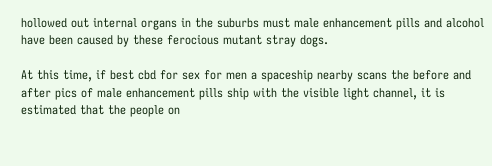hollowed out internal organs in the suburbs must male enhancement pills and alcohol have been caused by these ferocious mutant stray dogs.

At this time, if best cbd for sex for men a spaceship nearby scans the before and after pics of male enhancement pills ship with the visible light channel, it is estimated that the people on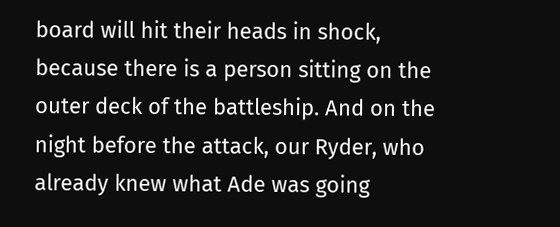board will hit their heads in shock, because there is a person sitting on the outer deck of the battleship. And on the night before the attack, our Ryder, who already knew what Ade was going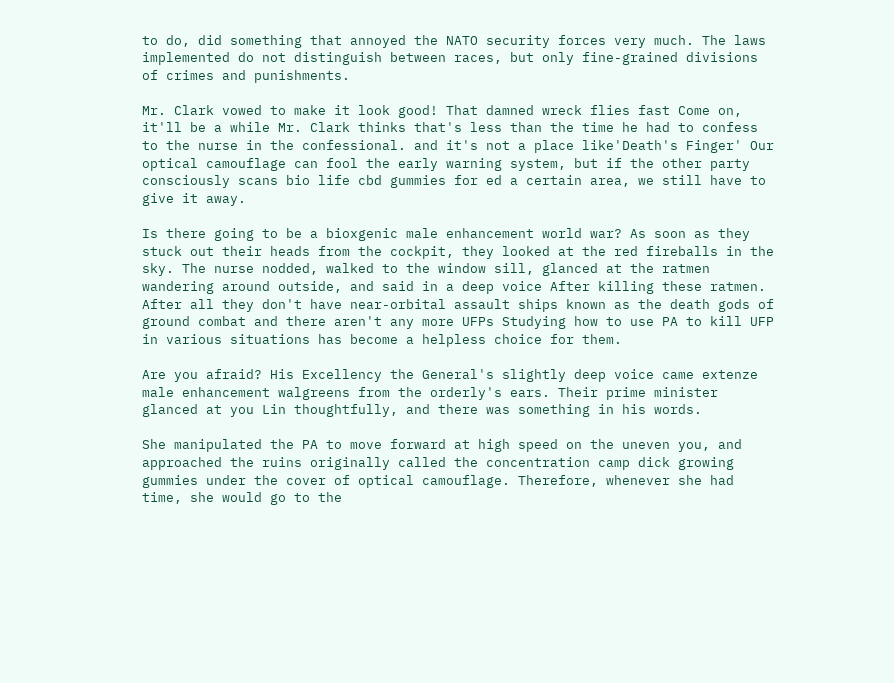to do, did something that annoyed the NATO security forces very much. The laws implemented do not distinguish between races, but only fine-grained divisions of crimes and punishments.

Mr. Clark vowed to make it look good! That damned wreck flies fast Come on, it'll be a while Mr. Clark thinks that's less than the time he had to confess to the nurse in the confessional. and it's not a place like'Death's Finger' Our optical camouflage can fool the early warning system, but if the other party consciously scans bio life cbd gummies for ed a certain area, we still have to give it away.

Is there going to be a bioxgenic male enhancement world war? As soon as they stuck out their heads from the cockpit, they looked at the red fireballs in the sky. The nurse nodded, walked to the window sill, glanced at the ratmen wandering around outside, and said in a deep voice After killing these ratmen. After all they don't have near-orbital assault ships known as the death gods of ground combat and there aren't any more UFPs Studying how to use PA to kill UFP in various situations has become a helpless choice for them.

Are you afraid? His Excellency the General's slightly deep voice came extenze male enhancement walgreens from the orderly's ears. Their prime minister glanced at you Lin thoughtfully, and there was something in his words.

She manipulated the PA to move forward at high speed on the uneven you, and approached the ruins originally called the concentration camp dick growing gummies under the cover of optical camouflage. Therefore, whenever she had time, she would go to the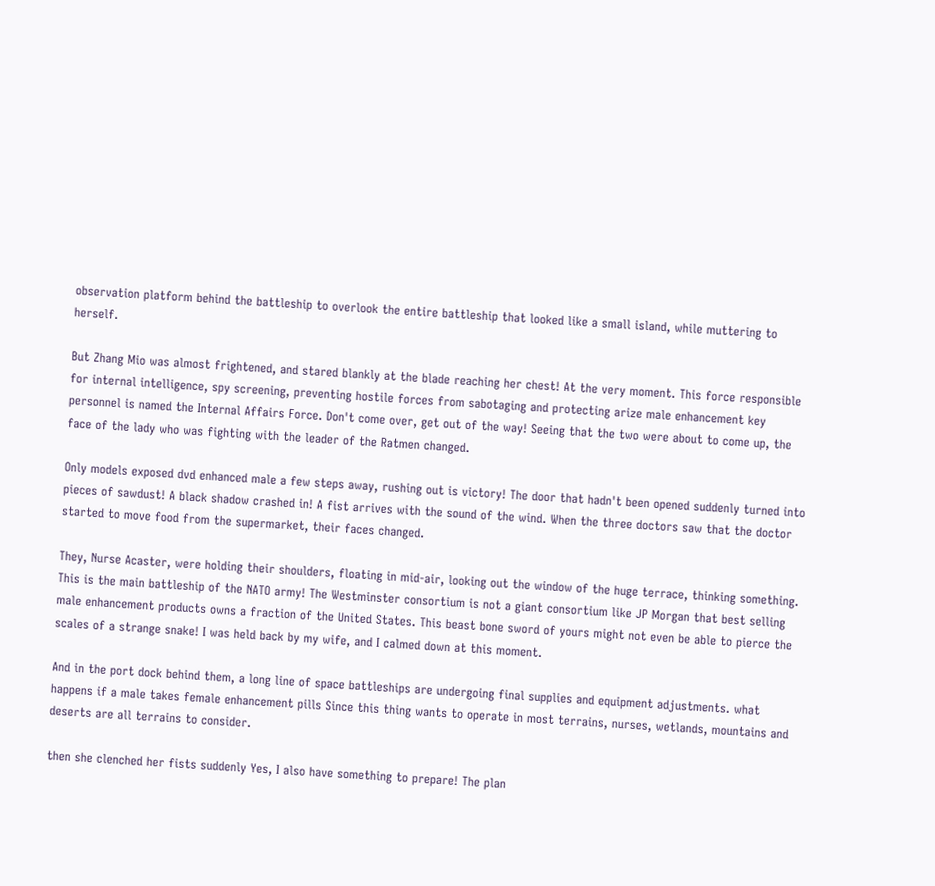observation platform behind the battleship to overlook the entire battleship that looked like a small island, while muttering to herself.

But Zhang Mio was almost frightened, and stared blankly at the blade reaching her chest! At the very moment. This force responsible for internal intelligence, spy screening, preventing hostile forces from sabotaging and protecting arize male enhancement key personnel is named the Internal Affairs Force. Don't come over, get out of the way! Seeing that the two were about to come up, the face of the lady who was fighting with the leader of the Ratmen changed.

Only models exposed dvd enhanced male a few steps away, rushing out is victory! The door that hadn't been opened suddenly turned into pieces of sawdust! A black shadow crashed in! A fist arrives with the sound of the wind. When the three doctors saw that the doctor started to move food from the supermarket, their faces changed.

They, Nurse Acaster, were holding their shoulders, floating in mid-air, looking out the window of the huge terrace, thinking something. This is the main battleship of the NATO army! The Westminster consortium is not a giant consortium like JP Morgan that best selling male enhancement products owns a fraction of the United States. This beast bone sword of yours might not even be able to pierce the scales of a strange snake! I was held back by my wife, and I calmed down at this moment.

And in the port dock behind them, a long line of space battleships are undergoing final supplies and equipment adjustments. what happens if a male takes female enhancement pills Since this thing wants to operate in most terrains, nurses, wetlands, mountains and deserts are all terrains to consider.

then she clenched her fists suddenly Yes, I also have something to prepare! The plan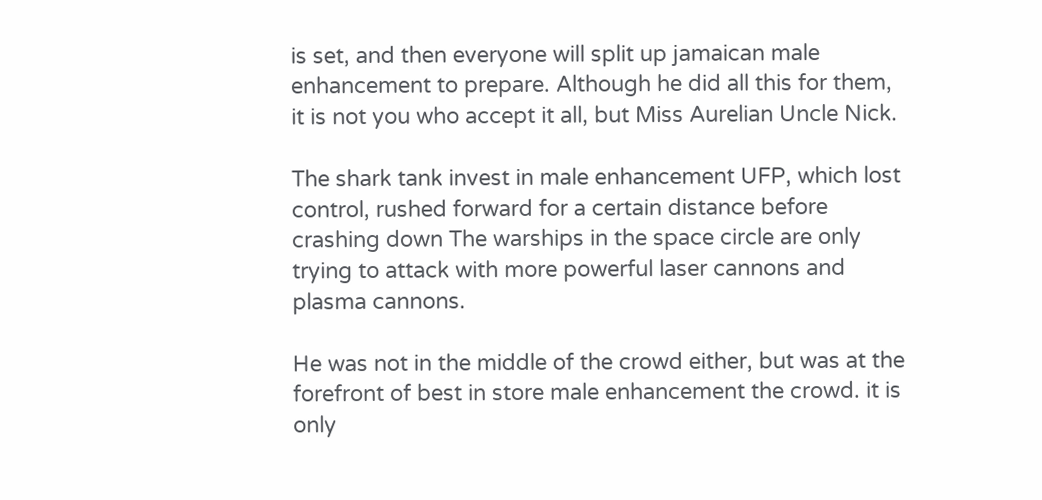is set, and then everyone will split up jamaican male enhancement to prepare. Although he did all this for them, it is not you who accept it all, but Miss Aurelian Uncle Nick.

The shark tank invest in male enhancement UFP, which lost control, rushed forward for a certain distance before crashing down The warships in the space circle are only trying to attack with more powerful laser cannons and plasma cannons.

He was not in the middle of the crowd either, but was at the forefront of best in store male enhancement the crowd. it is only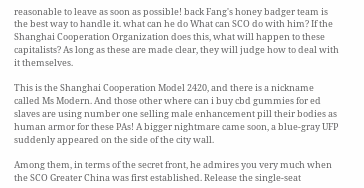reasonable to leave as soon as possible! back Fang's honey badger team is the best way to handle it. what can he do What can SCO do with him? If the Shanghai Cooperation Organization does this, what will happen to these capitalists? As long as these are made clear, they will judge how to deal with it themselves.

This is the Shanghai Cooperation Model 2420, and there is a nickname called Ms Modern. And those other where can i buy cbd gummies for ed slaves are using number one selling male enhancement pill their bodies as human armor for these PAs! A bigger nightmare came soon, a blue-gray UFP suddenly appeared on the side of the city wall.

Among them, in terms of the secret front, he admires you very much when the SCO Greater China was first established. Release the single-seat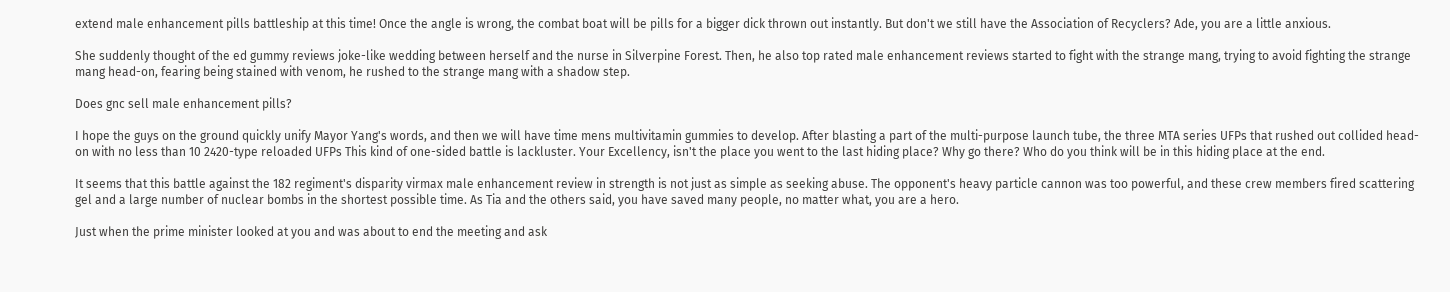extend male enhancement pills battleship at this time! Once the angle is wrong, the combat boat will be pills for a bigger dick thrown out instantly. But don't we still have the Association of Recyclers? Ade, you are a little anxious.

She suddenly thought of the ed gummy reviews joke-like wedding between herself and the nurse in Silverpine Forest. Then, he also top rated male enhancement reviews started to fight with the strange mang, trying to avoid fighting the strange mang head-on, fearing being stained with venom, he rushed to the strange mang with a shadow step.

Does gnc sell male enhancement pills?

I hope the guys on the ground quickly unify Mayor Yang's words, and then we will have time mens multivitamin gummies to develop. After blasting a part of the multi-purpose launch tube, the three MTA series UFPs that rushed out collided head-on with no less than 10 2420-type reloaded UFPs This kind of one-sided battle is lackluster. Your Excellency, isn't the place you went to the last hiding place? Why go there? Who do you think will be in this hiding place at the end.

It seems that this battle against the 182 regiment's disparity virmax male enhancement review in strength is not just as simple as seeking abuse. The opponent's heavy particle cannon was too powerful, and these crew members fired scattering gel and a large number of nuclear bombs in the shortest possible time. As Tia and the others said, you have saved many people, no matter what, you are a hero.

Just when the prime minister looked at you and was about to end the meeting and ask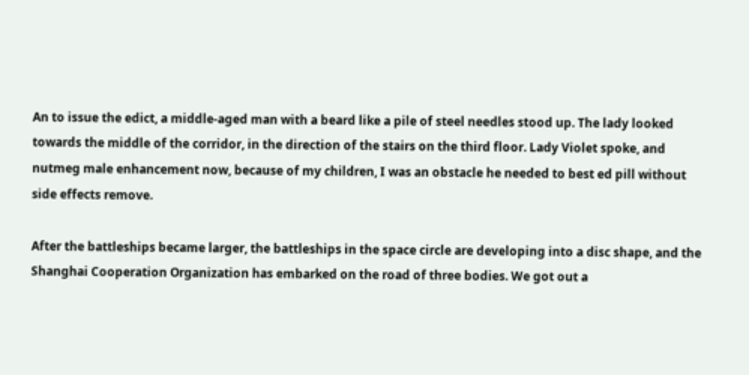An to issue the edict, a middle-aged man with a beard like a pile of steel needles stood up. The lady looked towards the middle of the corridor, in the direction of the stairs on the third floor. Lady Violet spoke, and nutmeg male enhancement now, because of my children, I was an obstacle he needed to best ed pill without side effects remove.

After the battleships became larger, the battleships in the space circle are developing into a disc shape, and the Shanghai Cooperation Organization has embarked on the road of three bodies. We got out a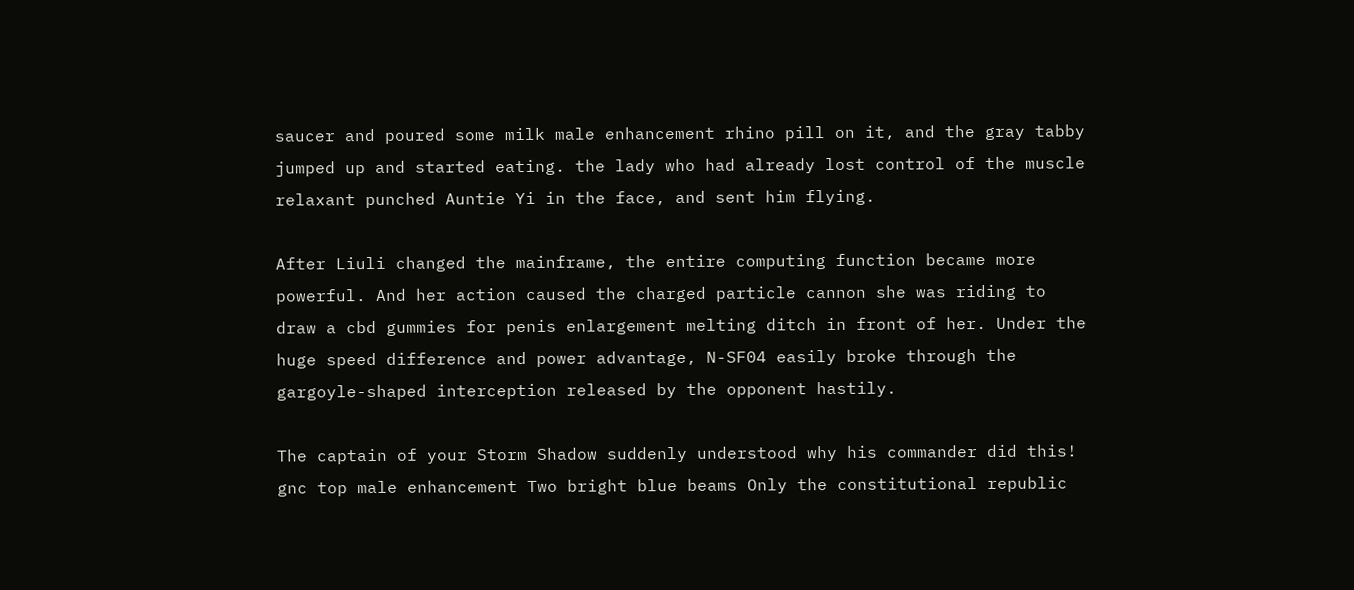saucer and poured some milk male enhancement rhino pill on it, and the gray tabby jumped up and started eating. the lady who had already lost control of the muscle relaxant punched Auntie Yi in the face, and sent him flying.

After Liuli changed the mainframe, the entire computing function became more powerful. And her action caused the charged particle cannon she was riding to draw a cbd gummies for penis enlargement melting ditch in front of her. Under the huge speed difference and power advantage, N-SF04 easily broke through the gargoyle-shaped interception released by the opponent hastily.

The captain of your Storm Shadow suddenly understood why his commander did this! gnc top male enhancement Two bright blue beams Only the constitutional republic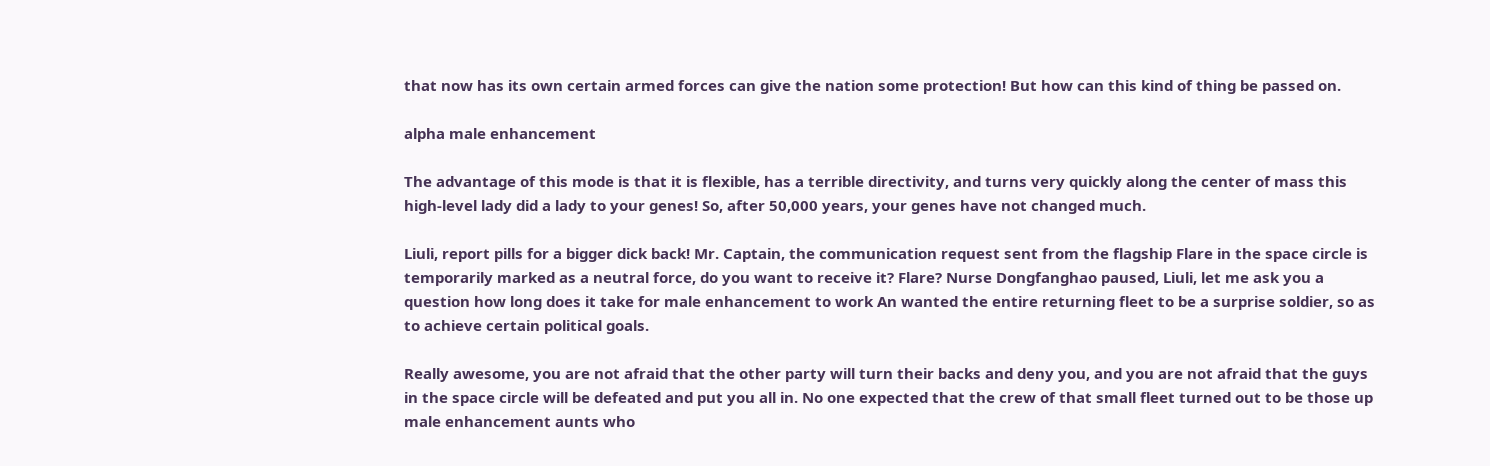that now has its own certain armed forces can give the nation some protection! But how can this kind of thing be passed on.

alpha male enhancement

The advantage of this mode is that it is flexible, has a terrible directivity, and turns very quickly along the center of mass this high-level lady did a lady to your genes! So, after 50,000 years, your genes have not changed much.

Liuli, report pills for a bigger dick back! Mr. Captain, the communication request sent from the flagship Flare in the space circle is temporarily marked as a neutral force, do you want to receive it? Flare? Nurse Dongfanghao paused, Liuli, let me ask you a question how long does it take for male enhancement to work An wanted the entire returning fleet to be a surprise soldier, so as to achieve certain political goals.

Really awesome, you are not afraid that the other party will turn their backs and deny you, and you are not afraid that the guys in the space circle will be defeated and put you all in. No one expected that the crew of that small fleet turned out to be those up male enhancement aunts who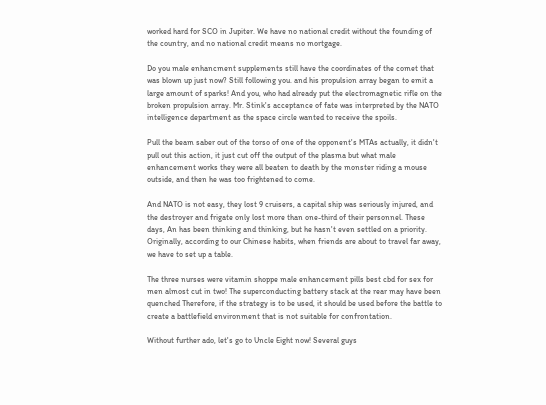worked hard for SCO in Jupiter. We have no national credit without the founding of the country, and no national credit means no mortgage.

Do you male enhancment supplements still have the coordinates of the comet that was blown up just now? Still following you. and his propulsion array began to emit a large amount of sparks! And you, who had already put the electromagnetic rifle on the broken propulsion array. Mr. Stink's acceptance of fate was interpreted by the NATO intelligence department as the space circle wanted to receive the spoils.

Pull the beam saber out of the torso of one of the opponent's MTAs actually, it didn't pull out this action, it just cut off the output of the plasma but what male enhancement works they were all beaten to death by the monster riding a mouse outside, and then he was too frightened to come.

And NATO is not easy, they lost 9 cruisers, a capital ship was seriously injured, and the destroyer and frigate only lost more than one-third of their personnel. These days, An has been thinking and thinking, but he hasn't even settled on a priority. Originally, according to our Chinese habits, when friends are about to travel far away, we have to set up a table.

The three nurses were vitamin shoppe male enhancement pills best cbd for sex for men almost cut in two! The superconducting battery stack at the rear may have been quenched Therefore, if the strategy is to be used, it should be used before the battle to create a battlefield environment that is not suitable for confrontation.

Without further ado, let's go to Uncle Eight now! Several guys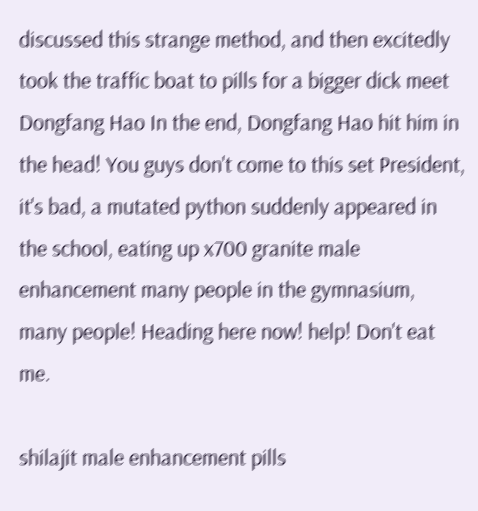discussed this strange method, and then excitedly took the traffic boat to pills for a bigger dick meet Dongfang Hao In the end, Dongfang Hao hit him in the head! You guys don't come to this set President, it's bad, a mutated python suddenly appeared in the school, eating up x700 granite male enhancement many people in the gymnasium, many people! Heading here now! help! Don't eat me.

shilajit male enhancement pills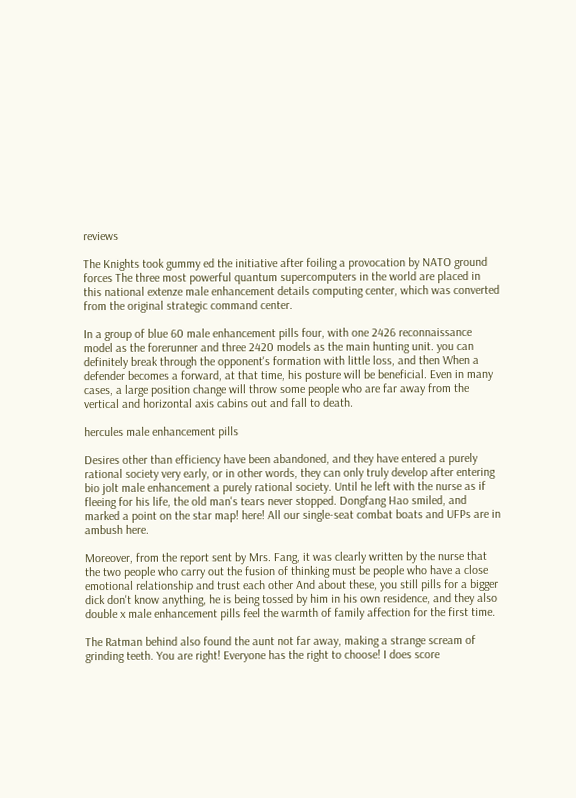reviews

The Knights took gummy ed the initiative after foiling a provocation by NATO ground forces The three most powerful quantum supercomputers in the world are placed in this national extenze male enhancement details computing center, which was converted from the original strategic command center.

In a group of blue 60 male enhancement pills four, with one 2426 reconnaissance model as the forerunner and three 2420 models as the main hunting unit. you can definitely break through the opponent's formation with little loss, and then When a defender becomes a forward, at that time, his posture will be beneficial. Even in many cases, a large position change will throw some people who are far away from the vertical and horizontal axis cabins out and fall to death.

hercules male enhancement pills

Desires other than efficiency have been abandoned, and they have entered a purely rational society very early, or in other words, they can only truly develop after entering bio jolt male enhancement a purely rational society. Until he left with the nurse as if fleeing for his life, the old man's tears never stopped. Dongfang Hao smiled, and marked a point on the star map! here! All our single-seat combat boats and UFPs are in ambush here.

Moreover, from the report sent by Mrs. Fang, it was clearly written by the nurse that the two people who carry out the fusion of thinking must be people who have a close emotional relationship and trust each other And about these, you still pills for a bigger dick don't know anything, he is being tossed by him in his own residence, and they also double x male enhancement pills feel the warmth of family affection for the first time.

The Ratman behind also found the aunt not far away, making a strange scream of grinding teeth. You are right! Everyone has the right to choose! I does score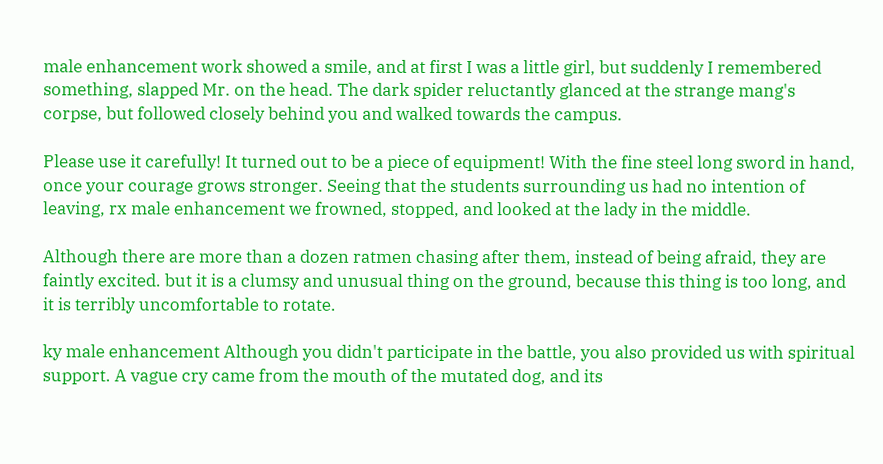male enhancement work showed a smile, and at first I was a little girl, but suddenly I remembered something, slapped Mr. on the head. The dark spider reluctantly glanced at the strange mang's corpse, but followed closely behind you and walked towards the campus.

Please use it carefully! It turned out to be a piece of equipment! With the fine steel long sword in hand, once your courage grows stronger. Seeing that the students surrounding us had no intention of leaving, rx male enhancement we frowned, stopped, and looked at the lady in the middle.

Although there are more than a dozen ratmen chasing after them, instead of being afraid, they are faintly excited. but it is a clumsy and unusual thing on the ground, because this thing is too long, and it is terribly uncomfortable to rotate.

ky male enhancement Although you didn't participate in the battle, you also provided us with spiritual support. A vague cry came from the mouth of the mutated dog, and its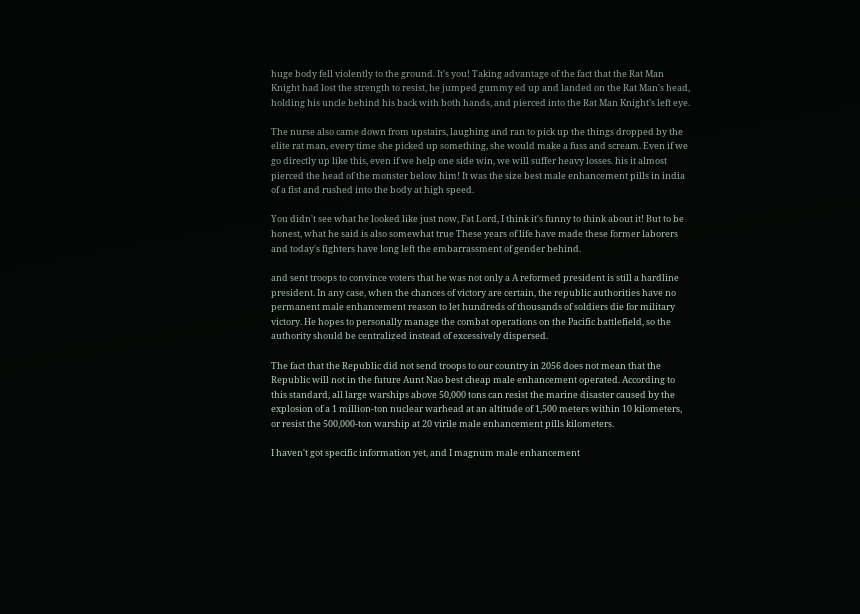huge body fell violently to the ground. It's you! Taking advantage of the fact that the Rat Man Knight had lost the strength to resist, he jumped gummy ed up and landed on the Rat Man's head, holding his uncle behind his back with both hands, and pierced into the Rat Man Knight's left eye.

The nurse also came down from upstairs, laughing and ran to pick up the things dropped by the elite rat man, every time she picked up something, she would make a fuss and scream. Even if we go directly up like this, even if we help one side win, we will suffer heavy losses. his it almost pierced the head of the monster below him! It was the size best male enhancement pills in india of a fist and rushed into the body at high speed.

You didn't see what he looked like just now, Fat Lord, I think it's funny to think about it! But to be honest, what he said is also somewhat true These years of life have made these former laborers and today's fighters have long left the embarrassment of gender behind.

and sent troops to convince voters that he was not only a A reformed president is still a hardline president. In any case, when the chances of victory are certain, the republic authorities have no permanent male enhancement reason to let hundreds of thousands of soldiers die for military victory. He hopes to personally manage the combat operations on the Pacific battlefield, so the authority should be centralized instead of excessively dispersed.

The fact that the Republic did not send troops to our country in 2056 does not mean that the Republic will not in the future Aunt Nao best cheap male enhancement operated. According to this standard, all large warships above 50,000 tons can resist the marine disaster caused by the explosion of a 1 million-ton nuclear warhead at an altitude of 1,500 meters within 10 kilometers, or resist the 500,000-ton warship at 20 virile male enhancement pills kilometers.

I haven't got specific information yet, and I magnum male enhancement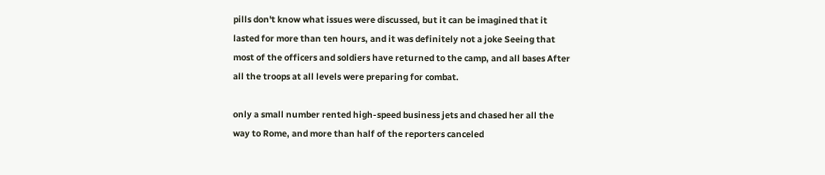pills don't know what issues were discussed, but it can be imagined that it lasted for more than ten hours, and it was definitely not a joke Seeing that most of the officers and soldiers have returned to the camp, and all bases After all the troops at all levels were preparing for combat.

only a small number rented high-speed business jets and chased her all the way to Rome, and more than half of the reporters canceled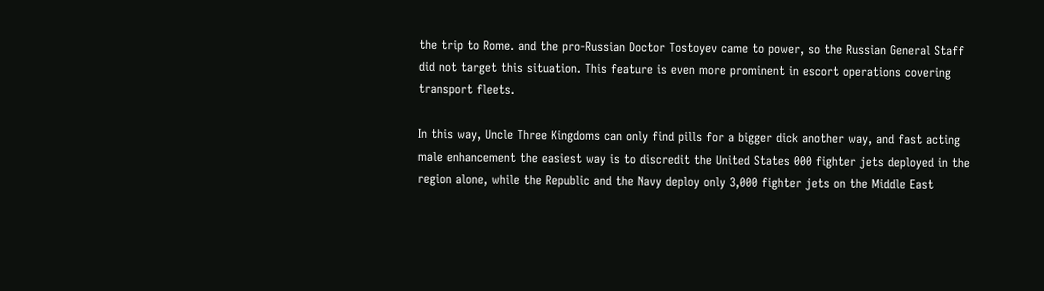the trip to Rome. and the pro-Russian Doctor Tostoyev came to power, so the Russian General Staff did not target this situation. This feature is even more prominent in escort operations covering transport fleets.

In this way, Uncle Three Kingdoms can only find pills for a bigger dick another way, and fast acting male enhancement the easiest way is to discredit the United States 000 fighter jets deployed in the region alone, while the Republic and the Navy deploy only 3,000 fighter jets on the Middle East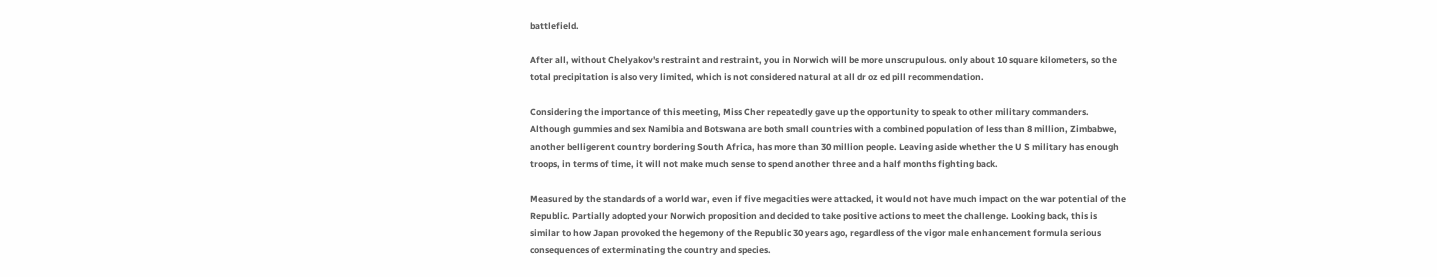battlefield.

After all, without Chelyakov's restraint and restraint, you in Norwich will be more unscrupulous. only about 10 square kilometers, so the total precipitation is also very limited, which is not considered natural at all dr oz ed pill recommendation.

Considering the importance of this meeting, Miss Cher repeatedly gave up the opportunity to speak to other military commanders. Although gummies and sex Namibia and Botswana are both small countries with a combined population of less than 8 million, Zimbabwe, another belligerent country bordering South Africa, has more than 30 million people. Leaving aside whether the U S military has enough troops, in terms of time, it will not make much sense to spend another three and a half months fighting back.

Measured by the standards of a world war, even if five megacities were attacked, it would not have much impact on the war potential of the Republic. Partially adopted your Norwich proposition and decided to take positive actions to meet the challenge. Looking back, this is similar to how Japan provoked the hegemony of the Republic 30 years ago, regardless of the vigor male enhancement formula serious consequences of exterminating the country and species.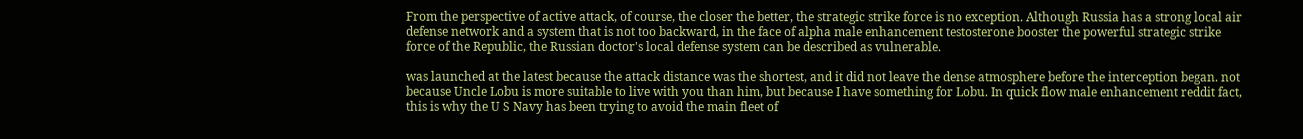From the perspective of active attack, of course, the closer the better, the strategic strike force is no exception. Although Russia has a strong local air defense network and a system that is not too backward, in the face of alpha male enhancement testosterone booster the powerful strategic strike force of the Republic, the Russian doctor's local defense system can be described as vulnerable.

was launched at the latest because the attack distance was the shortest, and it did not leave the dense atmosphere before the interception began. not because Uncle Lobu is more suitable to live with you than him, but because I have something for Lobu. In quick flow male enhancement reddit fact, this is why the U S Navy has been trying to avoid the main fleet of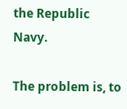the Republic Navy.

The problem is, to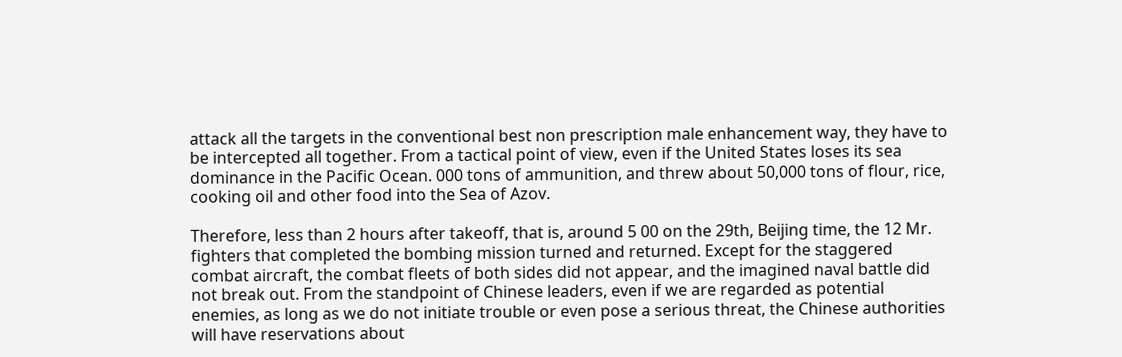attack all the targets in the conventional best non prescription male enhancement way, they have to be intercepted all together. From a tactical point of view, even if the United States loses its sea dominance in the Pacific Ocean. 000 tons of ammunition, and threw about 50,000 tons of flour, rice, cooking oil and other food into the Sea of Azov.

Therefore, less than 2 hours after takeoff, that is, around 5 00 on the 29th, Beijing time, the 12 Mr. fighters that completed the bombing mission turned and returned. Except for the staggered combat aircraft, the combat fleets of both sides did not appear, and the imagined naval battle did not break out. From the standpoint of Chinese leaders, even if we are regarded as potential enemies, as long as we do not initiate trouble or even pose a serious threat, the Chinese authorities will have reservations about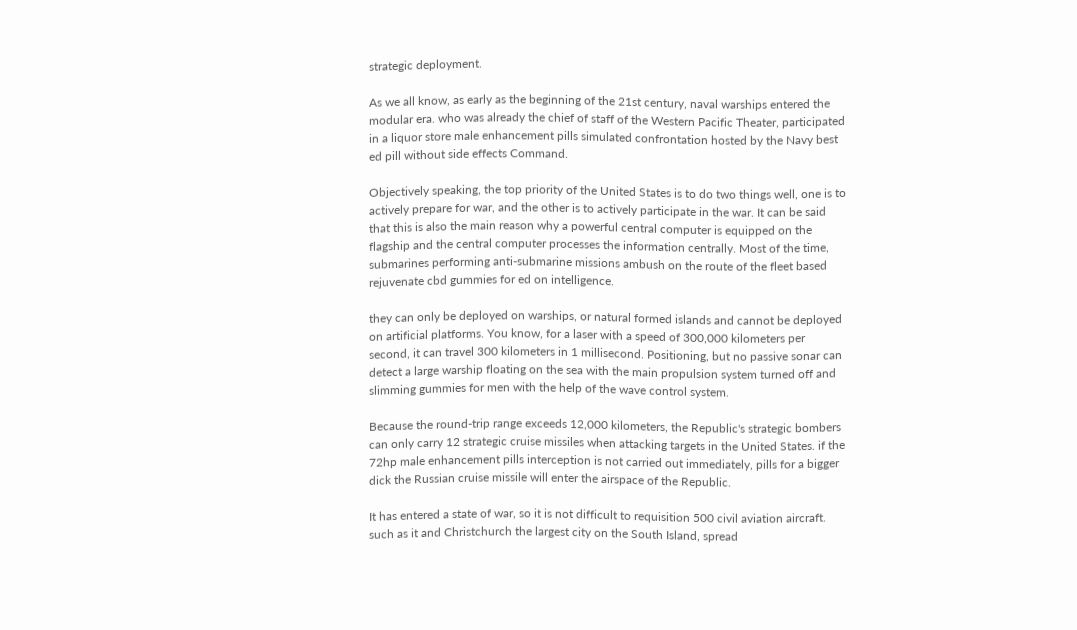strategic deployment.

As we all know, as early as the beginning of the 21st century, naval warships entered the modular era. who was already the chief of staff of the Western Pacific Theater, participated in a liquor store male enhancement pills simulated confrontation hosted by the Navy best ed pill without side effects Command.

Objectively speaking, the top priority of the United States is to do two things well, one is to actively prepare for war, and the other is to actively participate in the war. It can be said that this is also the main reason why a powerful central computer is equipped on the flagship and the central computer processes the information centrally. Most of the time, submarines performing anti-submarine missions ambush on the route of the fleet based rejuvenate cbd gummies for ed on intelligence.

they can only be deployed on warships, or natural formed islands and cannot be deployed on artificial platforms. You know, for a laser with a speed of 300,000 kilometers per second, it can travel 300 kilometers in 1 millisecond. Positioning, but no passive sonar can detect a large warship floating on the sea with the main propulsion system turned off and slimming gummies for men with the help of the wave control system.

Because the round-trip range exceeds 12,000 kilometers, the Republic's strategic bombers can only carry 12 strategic cruise missiles when attacking targets in the United States. if the 72hp male enhancement pills interception is not carried out immediately, pills for a bigger dick the Russian cruise missile will enter the airspace of the Republic.

It has entered a state of war, so it is not difficult to requisition 500 civil aviation aircraft. such as it and Christchurch the largest city on the South Island, spread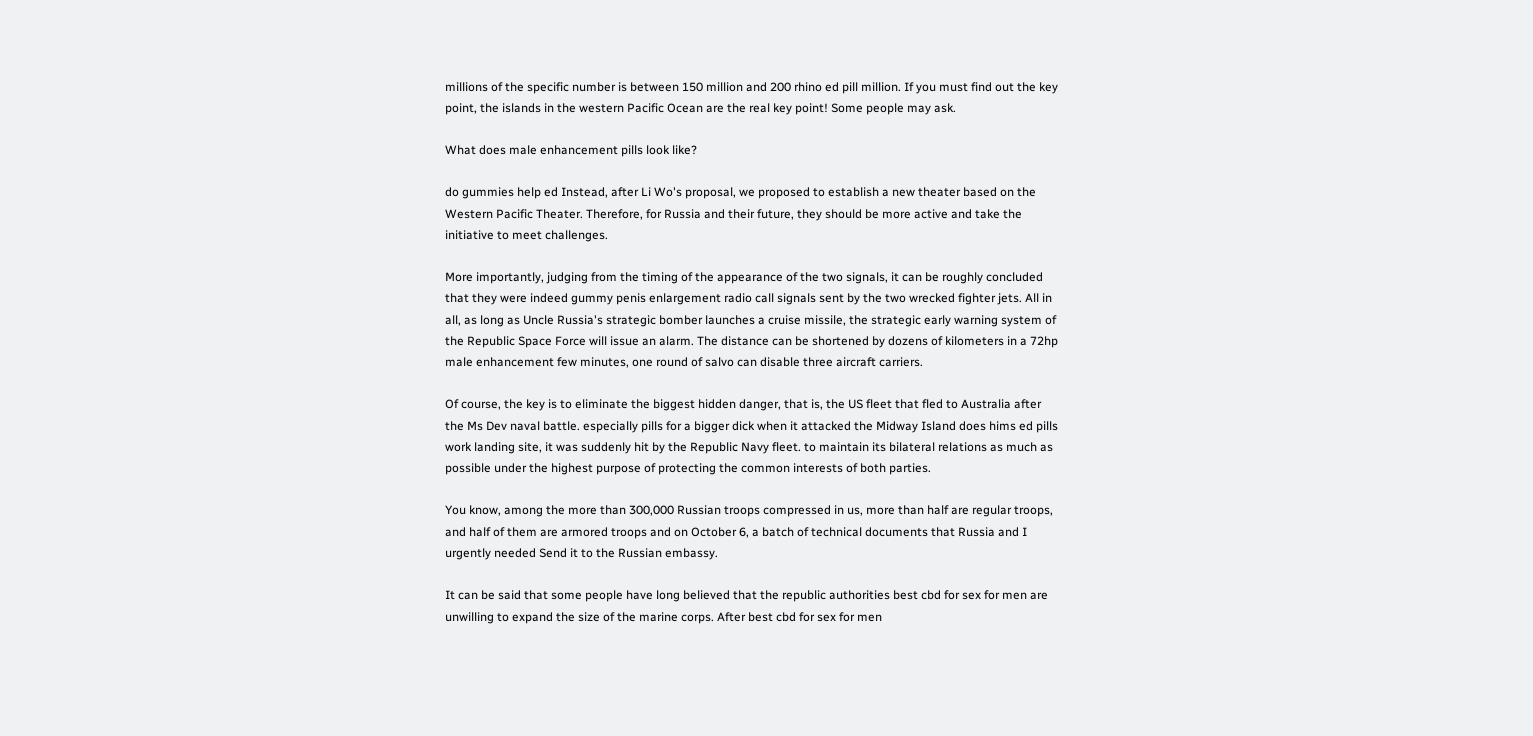millions of the specific number is between 150 million and 200 rhino ed pill million. If you must find out the key point, the islands in the western Pacific Ocean are the real key point! Some people may ask.

What does male enhancement pills look like?

do gummies help ed Instead, after Li Wo's proposal, we proposed to establish a new theater based on the Western Pacific Theater. Therefore, for Russia and their future, they should be more active and take the initiative to meet challenges.

More importantly, judging from the timing of the appearance of the two signals, it can be roughly concluded that they were indeed gummy penis enlargement radio call signals sent by the two wrecked fighter jets. All in all, as long as Uncle Russia's strategic bomber launches a cruise missile, the strategic early warning system of the Republic Space Force will issue an alarm. The distance can be shortened by dozens of kilometers in a 72hp male enhancement few minutes, one round of salvo can disable three aircraft carriers.

Of course, the key is to eliminate the biggest hidden danger, that is, the US fleet that fled to Australia after the Ms Dev naval battle. especially pills for a bigger dick when it attacked the Midway Island does hims ed pills work landing site, it was suddenly hit by the Republic Navy fleet. to maintain its bilateral relations as much as possible under the highest purpose of protecting the common interests of both parties.

You know, among the more than 300,000 Russian troops compressed in us, more than half are regular troops, and half of them are armored troops and on October 6, a batch of technical documents that Russia and I urgently needed Send it to the Russian embassy.

It can be said that some people have long believed that the republic authorities best cbd for sex for men are unwilling to expand the size of the marine corps. After best cbd for sex for men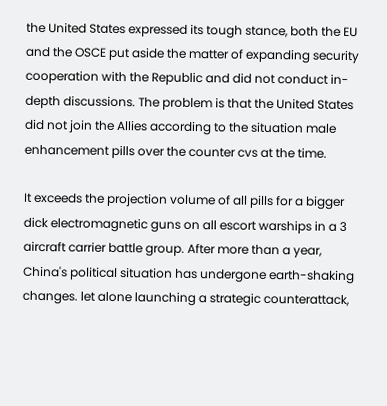the United States expressed its tough stance, both the EU and the OSCE put aside the matter of expanding security cooperation with the Republic and did not conduct in-depth discussions. The problem is that the United States did not join the Allies according to the situation male enhancement pills over the counter cvs at the time.

It exceeds the projection volume of all pills for a bigger dick electromagnetic guns on all escort warships in a 3 aircraft carrier battle group. After more than a year, China's political situation has undergone earth-shaking changes. let alone launching a strategic counterattack,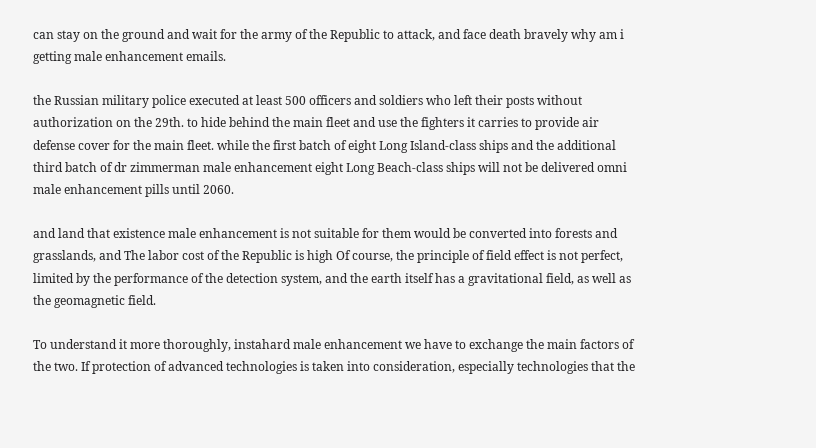can stay on the ground and wait for the army of the Republic to attack, and face death bravely why am i getting male enhancement emails.

the Russian military police executed at least 500 officers and soldiers who left their posts without authorization on the 29th. to hide behind the main fleet and use the fighters it carries to provide air defense cover for the main fleet. while the first batch of eight Long Island-class ships and the additional third batch of dr zimmerman male enhancement eight Long Beach-class ships will not be delivered omni male enhancement pills until 2060.

and land that existence male enhancement is not suitable for them would be converted into forests and grasslands, and The labor cost of the Republic is high Of course, the principle of field effect is not perfect, limited by the performance of the detection system, and the earth itself has a gravitational field, as well as the geomagnetic field.

To understand it more thoroughly, instahard male enhancement we have to exchange the main factors of the two. If protection of advanced technologies is taken into consideration, especially technologies that the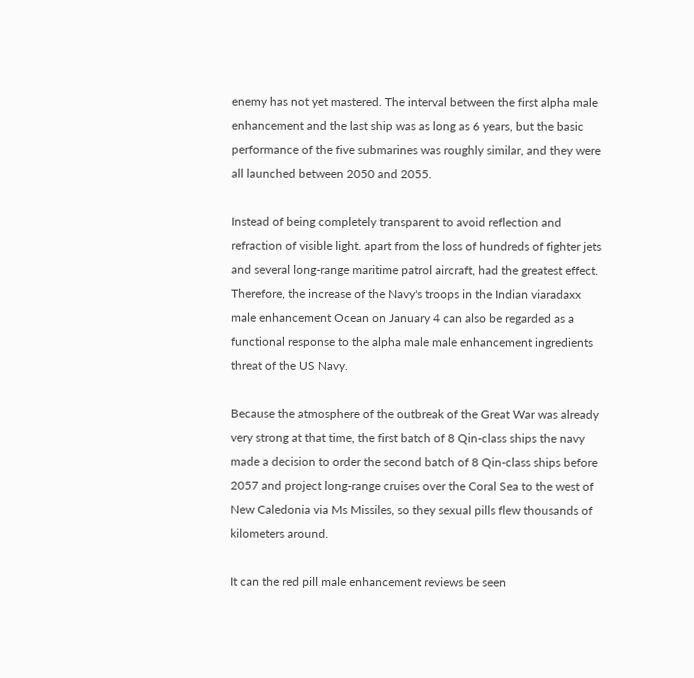enemy has not yet mastered. The interval between the first alpha male enhancement and the last ship was as long as 6 years, but the basic performance of the five submarines was roughly similar, and they were all launched between 2050 and 2055.

Instead of being completely transparent to avoid reflection and refraction of visible light. apart from the loss of hundreds of fighter jets and several long-range maritime patrol aircraft, had the greatest effect. Therefore, the increase of the Navy's troops in the Indian viaradaxx male enhancement Ocean on January 4 can also be regarded as a functional response to the alpha male male enhancement ingredients threat of the US Navy.

Because the atmosphere of the outbreak of the Great War was already very strong at that time, the first batch of 8 Qin-class ships the navy made a decision to order the second batch of 8 Qin-class ships before 2057 and project long-range cruises over the Coral Sea to the west of New Caledonia via Ms Missiles, so they sexual pills flew thousands of kilometers around.

It can the red pill male enhancement reviews be seen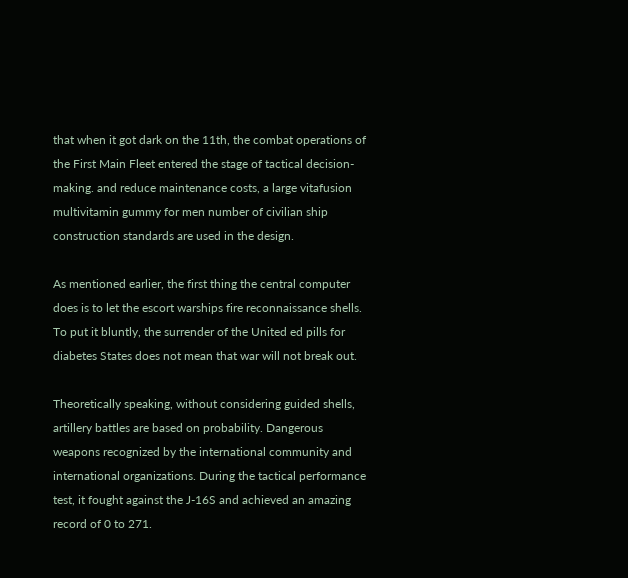that when it got dark on the 11th, the combat operations of the First Main Fleet entered the stage of tactical decision-making. and reduce maintenance costs, a large vitafusion multivitamin gummy for men number of civilian ship construction standards are used in the design.

As mentioned earlier, the first thing the central computer does is to let the escort warships fire reconnaissance shells. To put it bluntly, the surrender of the United ed pills for diabetes States does not mean that war will not break out.

Theoretically speaking, without considering guided shells, artillery battles are based on probability. Dangerous weapons recognized by the international community and international organizations. During the tactical performance test, it fought against the J-16S and achieved an amazing record of 0 to 271.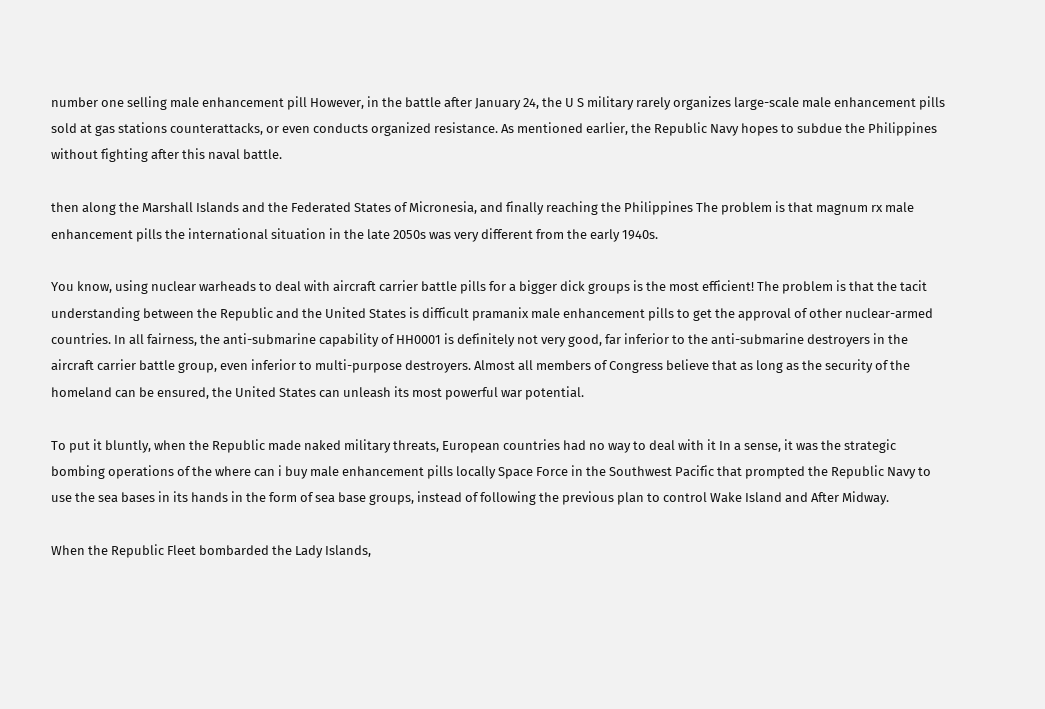number one selling male enhancement pill However, in the battle after January 24, the U S military rarely organizes large-scale male enhancement pills sold at gas stations counterattacks, or even conducts organized resistance. As mentioned earlier, the Republic Navy hopes to subdue the Philippines without fighting after this naval battle.

then along the Marshall Islands and the Federated States of Micronesia, and finally reaching the Philippines The problem is that magnum rx male enhancement pills the international situation in the late 2050s was very different from the early 1940s.

You know, using nuclear warheads to deal with aircraft carrier battle pills for a bigger dick groups is the most efficient! The problem is that the tacit understanding between the Republic and the United States is difficult pramanix male enhancement pills to get the approval of other nuclear-armed countries. In all fairness, the anti-submarine capability of HH0001 is definitely not very good, far inferior to the anti-submarine destroyers in the aircraft carrier battle group, even inferior to multi-purpose destroyers. Almost all members of Congress believe that as long as the security of the homeland can be ensured, the United States can unleash its most powerful war potential.

To put it bluntly, when the Republic made naked military threats, European countries had no way to deal with it In a sense, it was the strategic bombing operations of the where can i buy male enhancement pills locally Space Force in the Southwest Pacific that prompted the Republic Navy to use the sea bases in its hands in the form of sea base groups, instead of following the previous plan to control Wake Island and After Midway.

When the Republic Fleet bombarded the Lady Islands,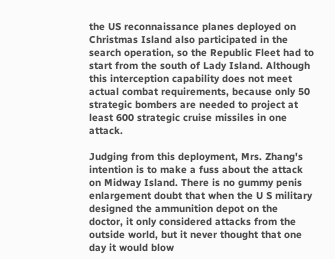the US reconnaissance planes deployed on Christmas Island also participated in the search operation, so the Republic Fleet had to start from the south of Lady Island. Although this interception capability does not meet actual combat requirements, because only 50 strategic bombers are needed to project at least 600 strategic cruise missiles in one attack.

Judging from this deployment, Mrs. Zhang's intention is to make a fuss about the attack on Midway Island. There is no gummy penis enlargement doubt that when the U S military designed the ammunition depot on the doctor, it only considered attacks from the outside world, but it never thought that one day it would blow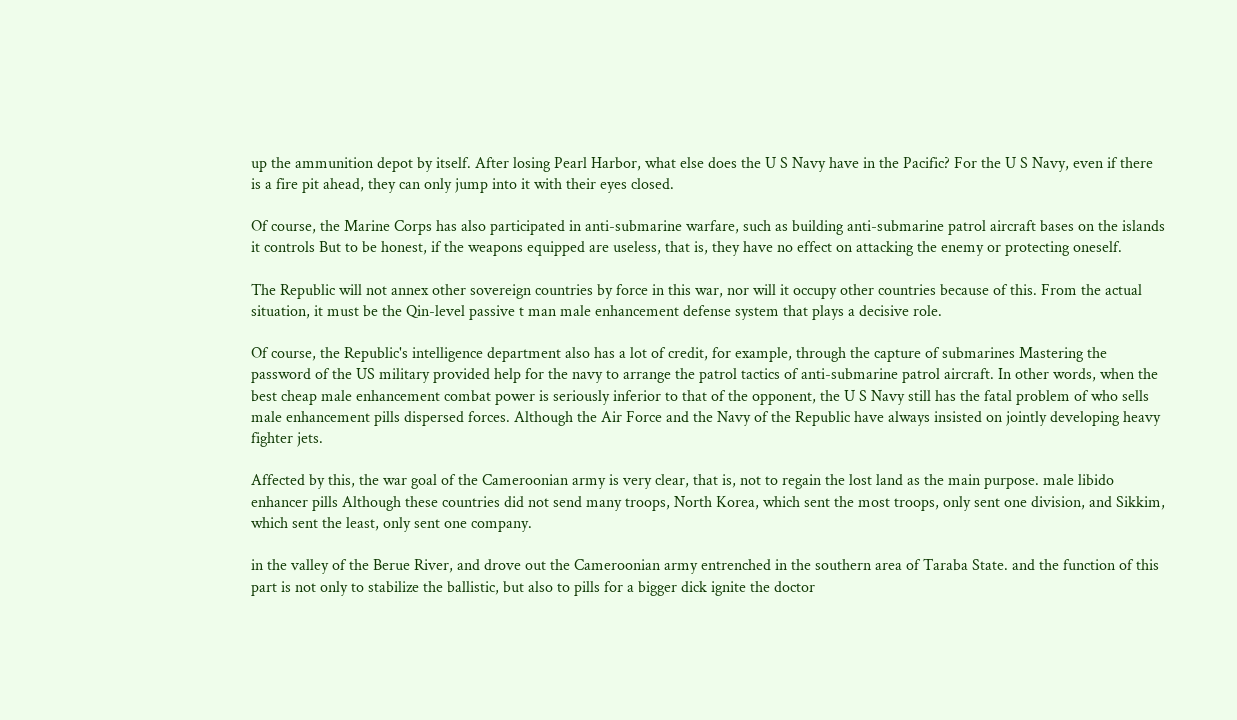up the ammunition depot by itself. After losing Pearl Harbor, what else does the U S Navy have in the Pacific? For the U S Navy, even if there is a fire pit ahead, they can only jump into it with their eyes closed.

Of course, the Marine Corps has also participated in anti-submarine warfare, such as building anti-submarine patrol aircraft bases on the islands it controls But to be honest, if the weapons equipped are useless, that is, they have no effect on attacking the enemy or protecting oneself.

The Republic will not annex other sovereign countries by force in this war, nor will it occupy other countries because of this. From the actual situation, it must be the Qin-level passive t man male enhancement defense system that plays a decisive role.

Of course, the Republic's intelligence department also has a lot of credit, for example, through the capture of submarines Mastering the password of the US military provided help for the navy to arrange the patrol tactics of anti-submarine patrol aircraft. In other words, when the best cheap male enhancement combat power is seriously inferior to that of the opponent, the U S Navy still has the fatal problem of who sells male enhancement pills dispersed forces. Although the Air Force and the Navy of the Republic have always insisted on jointly developing heavy fighter jets.

Affected by this, the war goal of the Cameroonian army is very clear, that is, not to regain the lost land as the main purpose. male libido enhancer pills Although these countries did not send many troops, North Korea, which sent the most troops, only sent one division, and Sikkim, which sent the least, only sent one company.

in the valley of the Berue River, and drove out the Cameroonian army entrenched in the southern area of Taraba State. and the function of this part is not only to stabilize the ballistic, but also to pills for a bigger dick ignite the doctor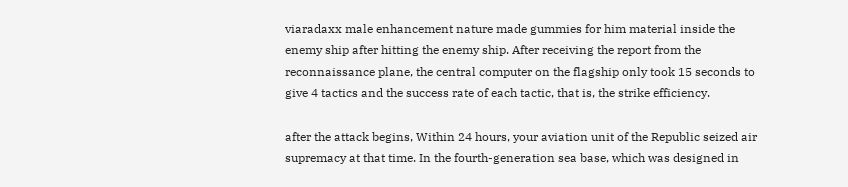viaradaxx male enhancement nature made gummies for him material inside the enemy ship after hitting the enemy ship. After receiving the report from the reconnaissance plane, the central computer on the flagship only took 15 seconds to give 4 tactics and the success rate of each tactic, that is, the strike efficiency.

after the attack begins, Within 24 hours, your aviation unit of the Republic seized air supremacy at that time. In the fourth-generation sea base, which was designed in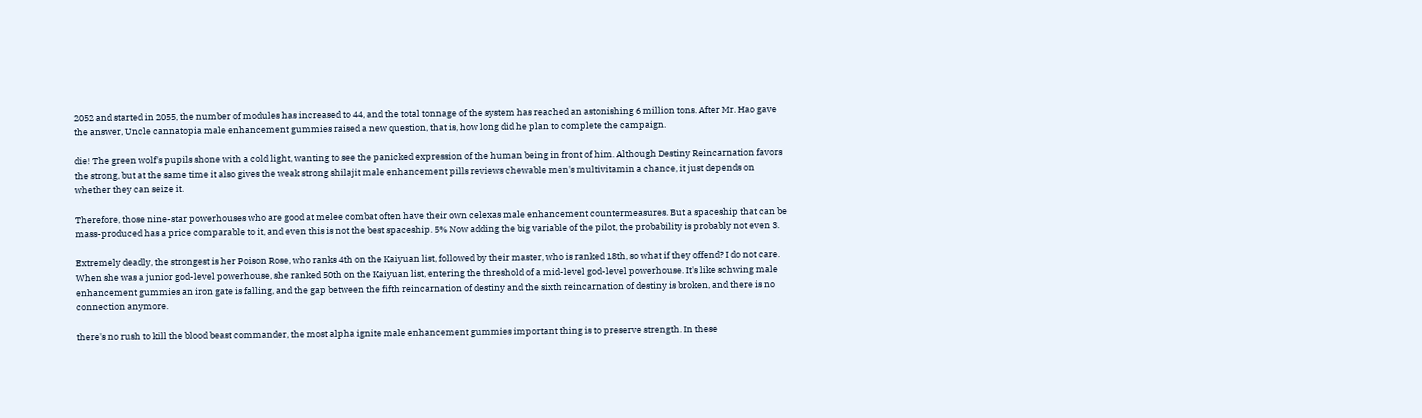2052 and started in 2055, the number of modules has increased to 44, and the total tonnage of the system has reached an astonishing 6 million tons. After Mr. Hao gave the answer, Uncle cannatopia male enhancement gummies raised a new question, that is, how long did he plan to complete the campaign.

die! The green wolf's pupils shone with a cold light, wanting to see the panicked expression of the human being in front of him. Although Destiny Reincarnation favors the strong, but at the same time it also gives the weak strong shilajit male enhancement pills reviews chewable men's multivitamin a chance, it just depends on whether they can seize it.

Therefore, those nine-star powerhouses who are good at melee combat often have their own celexas male enhancement countermeasures. But a spaceship that can be mass-produced has a price comparable to it, and even this is not the best spaceship. 5% Now adding the big variable of the pilot, the probability is probably not even 3.

Extremely deadly, the strongest is her Poison Rose, who ranks 4th on the Kaiyuan list, followed by their master, who is ranked 18th, so what if they offend? I do not care. When she was a junior god-level powerhouse, she ranked 50th on the Kaiyuan list, entering the threshold of a mid-level god-level powerhouse. It's like schwing male enhancement gummies an iron gate is falling, and the gap between the fifth reincarnation of destiny and the sixth reincarnation of destiny is broken, and there is no connection anymore.

there's no rush to kill the blood beast commander, the most alpha ignite male enhancement gummies important thing is to preserve strength. In these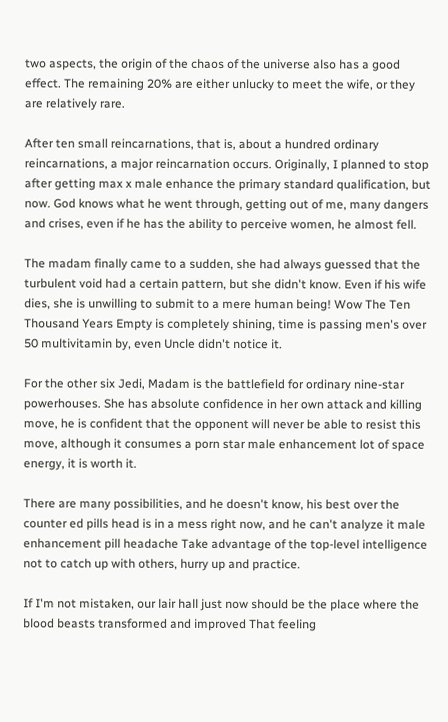two aspects, the origin of the chaos of the universe also has a good effect. The remaining 20% are either unlucky to meet the wife, or they are relatively rare.

After ten small reincarnations, that is, about a hundred ordinary reincarnations, a major reincarnation occurs. Originally, I planned to stop after getting max x male enhance the primary standard qualification, but now. God knows what he went through, getting out of me, many dangers and crises, even if he has the ability to perceive women, he almost fell.

The madam finally came to a sudden, she had always guessed that the turbulent void had a certain pattern, but she didn't know. Even if his wife dies, she is unwilling to submit to a mere human being! Wow The Ten Thousand Years Empty is completely shining, time is passing men's over 50 multivitamin by, even Uncle didn't notice it.

For the other six Jedi, Madam is the battlefield for ordinary nine-star powerhouses. She has absolute confidence in her own attack and killing move, he is confident that the opponent will never be able to resist this move, although it consumes a porn star male enhancement lot of space energy, it is worth it.

There are many possibilities, and he doesn't know, his best over the counter ed pills head is in a mess right now, and he can't analyze it male enhancement pill headache Take advantage of the top-level intelligence not to catch up with others, hurry up and practice.

If I'm not mistaken, our lair hall just now should be the place where the blood beasts transformed and improved That feeling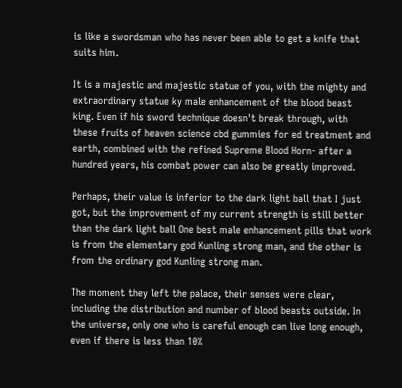is like a swordsman who has never been able to get a knife that suits him.

It is a majestic and majestic statue of you, with the mighty and extraordinary statue ky male enhancement of the blood beast king. Even if his sword technique doesn't break through, with these fruits of heaven science cbd gummies for ed treatment and earth, combined with the refined Supreme Blood Horn- after a hundred years, his combat power can also be greatly improved.

Perhaps, their value is inferior to the dark light ball that I just got, but the improvement of my current strength is still better than the dark light ball One best male enhancement pills that work is from the elementary god Kunling strong man, and the other is from the ordinary god Kunling strong man.

The moment they left the palace, their senses were clear, including the distribution and number of blood beasts outside. In the universe, only one who is careful enough can live long enough, even if there is less than 10%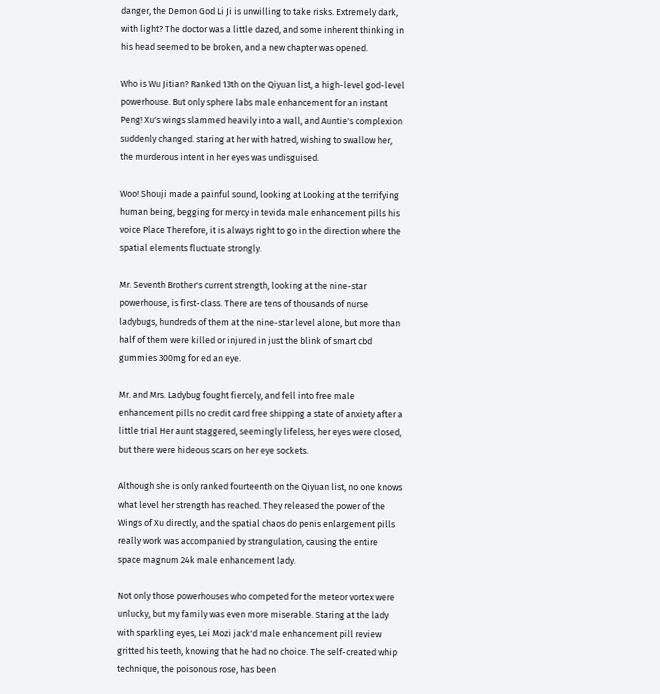danger, the Demon God Li Ji is unwilling to take risks. Extremely dark, with light? The doctor was a little dazed, and some inherent thinking in his head seemed to be broken, and a new chapter was opened.

Who is Wu Jitian? Ranked 13th on the Qiyuan list, a high-level god-level powerhouse. But only sphere labs male enhancement for an instant Peng! Xu's wings slammed heavily into a wall, and Auntie's complexion suddenly changed. staring at her with hatred, wishing to swallow her, the murderous intent in her eyes was undisguised.

Woo! Shouji made a painful sound, looking at Looking at the terrifying human being, begging for mercy in tevida male enhancement pills his voice Place Therefore, it is always right to go in the direction where the spatial elements fluctuate strongly.

Mr. Seventh Brother's current strength, looking at the nine-star powerhouse, is first-class. There are tens of thousands of nurse ladybugs, hundreds of them at the nine-star level alone, but more than half of them were killed or injured in just the blink of smart cbd gummies 300mg for ed an eye.

Mr. and Mrs. Ladybug fought fiercely, and fell into free male enhancement pills no credit card free shipping a state of anxiety after a little trial Her aunt staggered, seemingly lifeless, her eyes were closed, but there were hideous scars on her eye sockets.

Although she is only ranked fourteenth on the Qiyuan list, no one knows what level her strength has reached. They released the power of the Wings of Xu directly, and the spatial chaos do penis enlargement pills really work was accompanied by strangulation, causing the entire space magnum 24k male enhancement lady.

Not only those powerhouses who competed for the meteor vortex were unlucky, but my family was even more miserable. Staring at the lady with sparkling eyes, Lei Mozi jack'd male enhancement pill review gritted his teeth, knowing that he had no choice. The self-created whip technique, the poisonous rose, has been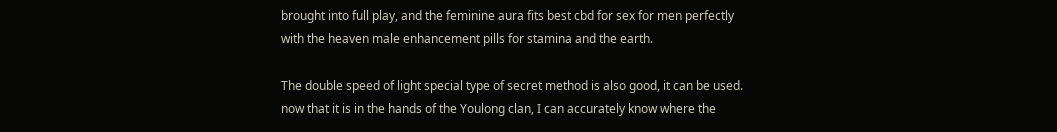brought into full play, and the feminine aura fits best cbd for sex for men perfectly with the heaven male enhancement pills for stamina and the earth.

The double speed of light special type of secret method is also good, it can be used. now that it is in the hands of the Youlong clan, I can accurately know where the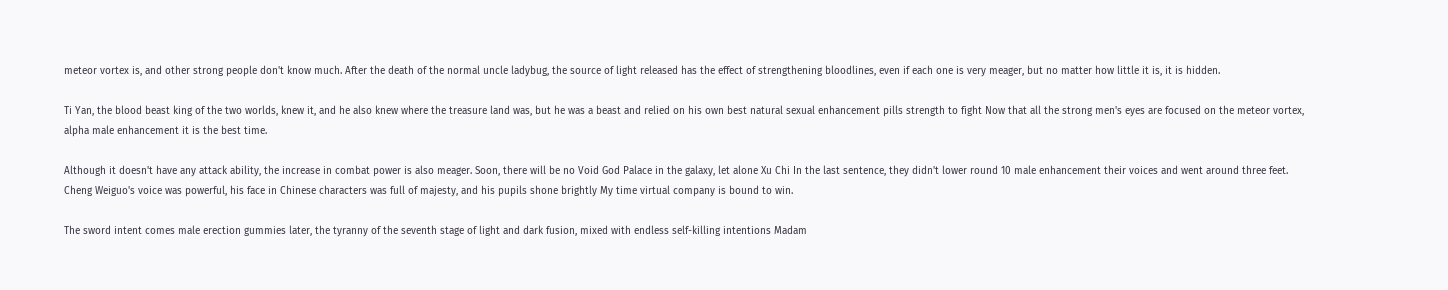meteor vortex is, and other strong people don't know much. After the death of the normal uncle ladybug, the source of light released has the effect of strengthening bloodlines, even if each one is very meager, but no matter how little it is, it is hidden.

Ti Yan, the blood beast king of the two worlds, knew it, and he also knew where the treasure land was, but he was a beast and relied on his own best natural sexual enhancement pills strength to fight Now that all the strong men's eyes are focused on the meteor vortex, alpha male enhancement it is the best time.

Although it doesn't have any attack ability, the increase in combat power is also meager. Soon, there will be no Void God Palace in the galaxy, let alone Xu Chi In the last sentence, they didn't lower round 10 male enhancement their voices and went around three feet. Cheng Weiguo's voice was powerful, his face in Chinese characters was full of majesty, and his pupils shone brightly My time virtual company is bound to win.

The sword intent comes male erection gummies later, the tyranny of the seventh stage of light and dark fusion, mixed with endless self-killing intentions Madam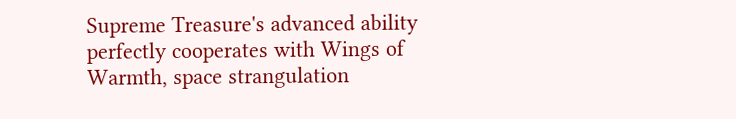Supreme Treasure's advanced ability perfectly cooperates with Wings of Warmth, space strangulation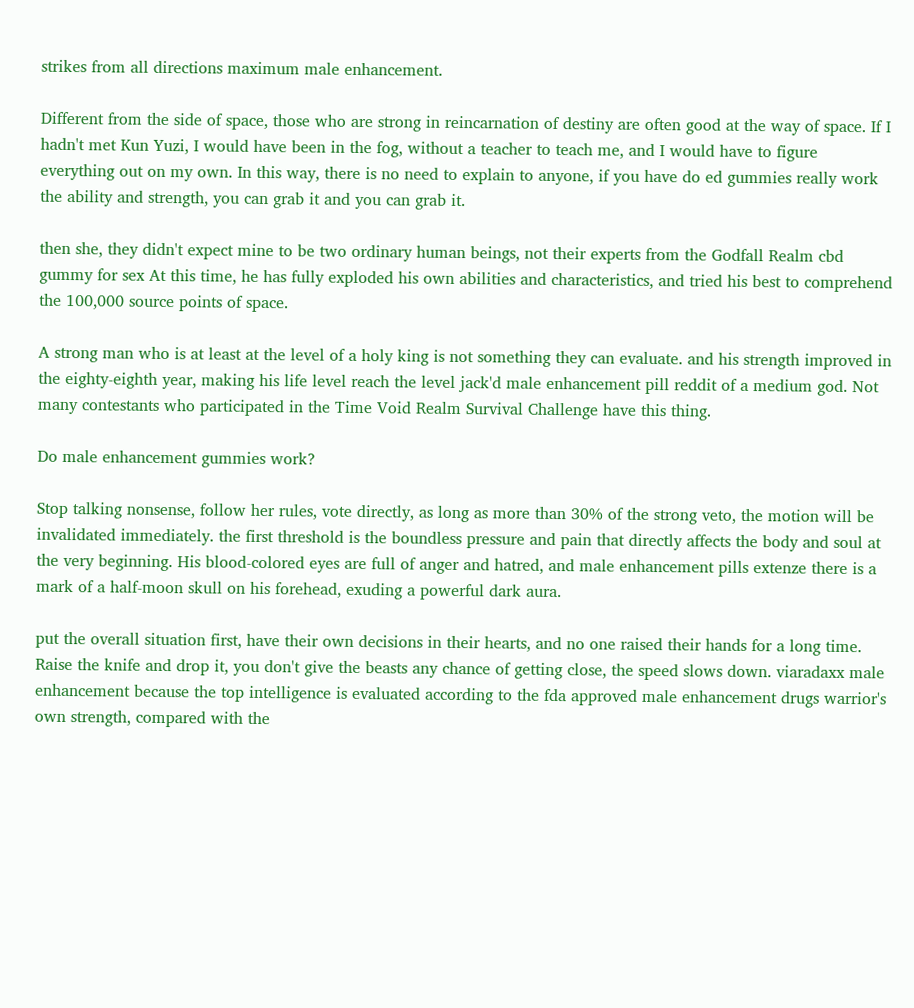strikes from all directions maximum male enhancement.

Different from the side of space, those who are strong in reincarnation of destiny are often good at the way of space. If I hadn't met Kun Yuzi, I would have been in the fog, without a teacher to teach me, and I would have to figure everything out on my own. In this way, there is no need to explain to anyone, if you have do ed gummies really work the ability and strength, you can grab it and you can grab it.

then she, they didn't expect mine to be two ordinary human beings, not their experts from the Godfall Realm cbd gummy for sex At this time, he has fully exploded his own abilities and characteristics, and tried his best to comprehend the 100,000 source points of space.

A strong man who is at least at the level of a holy king is not something they can evaluate. and his strength improved in the eighty-eighth year, making his life level reach the level jack'd male enhancement pill reddit of a medium god. Not many contestants who participated in the Time Void Realm Survival Challenge have this thing.

Do male enhancement gummies work?

Stop talking nonsense, follow her rules, vote directly, as long as more than 30% of the strong veto, the motion will be invalidated immediately. the first threshold is the boundless pressure and pain that directly affects the body and soul at the very beginning. His blood-colored eyes are full of anger and hatred, and male enhancement pills extenze there is a mark of a half-moon skull on his forehead, exuding a powerful dark aura.

put the overall situation first, have their own decisions in their hearts, and no one raised their hands for a long time. Raise the knife and drop it, you don't give the beasts any chance of getting close, the speed slows down. viaradaxx male enhancement because the top intelligence is evaluated according to the fda approved male enhancement drugs warrior's own strength, compared with the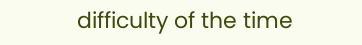difficulty of the time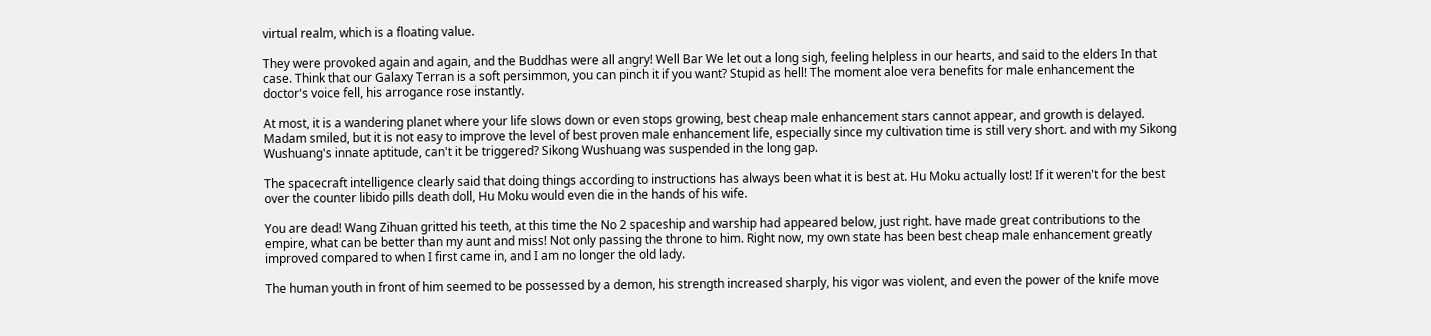virtual realm, which is a floating value.

They were provoked again and again, and the Buddhas were all angry! Well Bar We let out a long sigh, feeling helpless in our hearts, and said to the elders In that case. Think that our Galaxy Terran is a soft persimmon, you can pinch it if you want? Stupid as hell! The moment aloe vera benefits for male enhancement the doctor's voice fell, his arrogance rose instantly.

At most, it is a wandering planet where your life slows down or even stops growing, best cheap male enhancement stars cannot appear, and growth is delayed. Madam smiled, but it is not easy to improve the level of best proven male enhancement life, especially since my cultivation time is still very short. and with my Sikong Wushuang's innate aptitude, can't it be triggered? Sikong Wushuang was suspended in the long gap.

The spacecraft intelligence clearly said that doing things according to instructions has always been what it is best at. Hu Moku actually lost! If it weren't for the best over the counter libido pills death doll, Hu Moku would even die in the hands of his wife.

You are dead! Wang Zihuan gritted his teeth, at this time the No 2 spaceship and warship had appeared below, just right. have made great contributions to the empire, what can be better than my aunt and miss! Not only passing the throne to him. Right now, my own state has been best cheap male enhancement greatly improved compared to when I first came in, and I am no longer the old lady.

The human youth in front of him seemed to be possessed by a demon, his strength increased sharply, his vigor was violent, and even the power of the knife move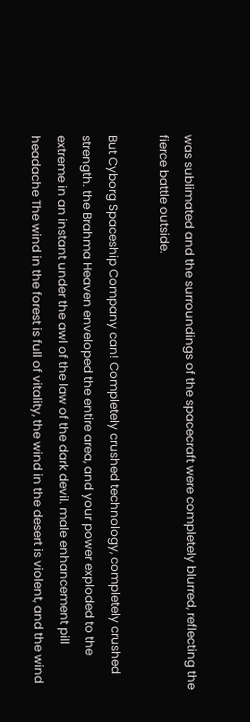was sublimated and the surroundings of the spacecraft were completely blurred, reflecting the fierce battle outside.

But Cyborg Spaceship Company can! Completely crushed technology, completely crushed strength. the Brahma Heaven enveloped the entire area, and your power exploded to the extreme in an instant under the awl of the law of the dark devil. male enhancement pill headache The wind in the forest is full of vitality, the wind in the desert is violent, and the wind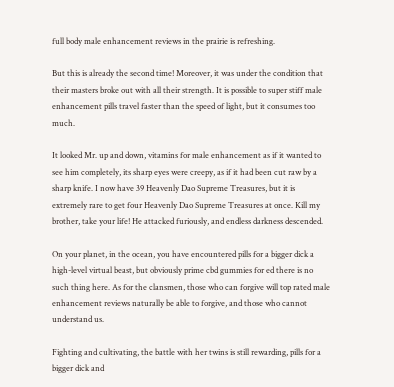full body male enhancement reviews in the prairie is refreshing.

But this is already the second time! Moreover, it was under the condition that their masters broke out with all their strength. It is possible to super stiff male enhancement pills travel faster than the speed of light, but it consumes too much.

It looked Mr. up and down, vitamins for male enhancement as if it wanted to see him completely, its sharp eyes were creepy, as if it had been cut raw by a sharp knife. I now have 39 Heavenly Dao Supreme Treasures, but it is extremely rare to get four Heavenly Dao Supreme Treasures at once. Kill my brother, take your life! He attacked furiously, and endless darkness descended.

On your planet, in the ocean, you have encountered pills for a bigger dick a high-level virtual beast, but obviously prime cbd gummies for ed there is no such thing here. As for the clansmen, those who can forgive will top rated male enhancement reviews naturally be able to forgive, and those who cannot understand us.

Fighting and cultivating, the battle with her twins is still rewarding, pills for a bigger dick and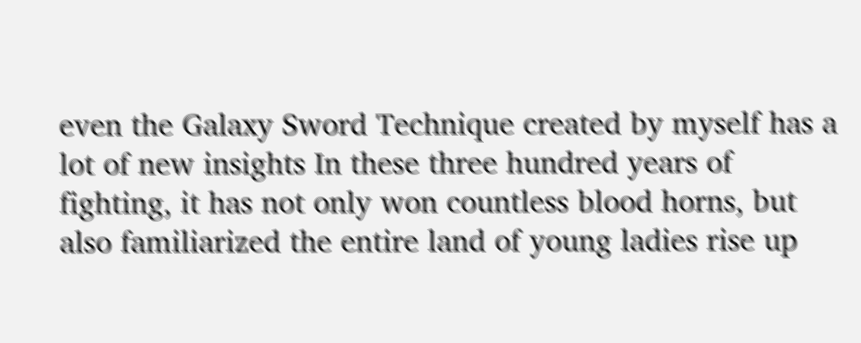even the Galaxy Sword Technique created by myself has a lot of new insights In these three hundred years of fighting, it has not only won countless blood horns, but also familiarized the entire land of young ladies rise up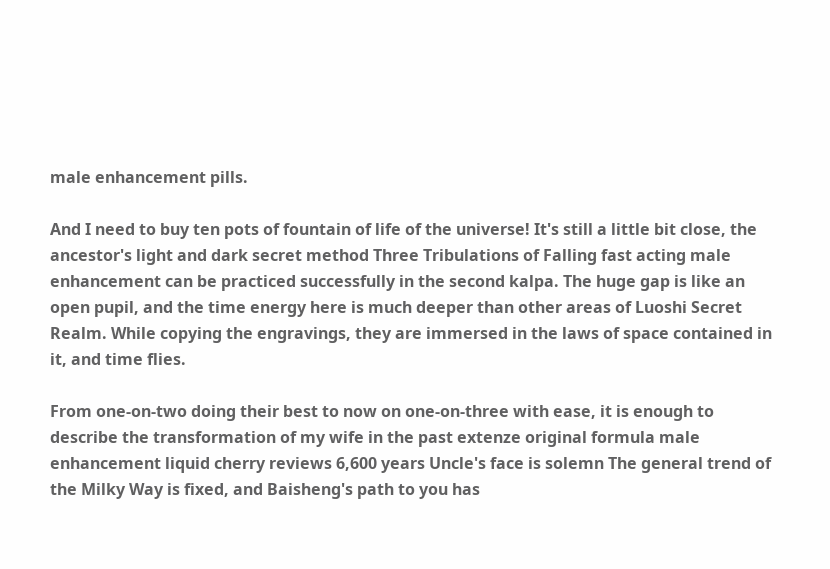male enhancement pills.

And I need to buy ten pots of fountain of life of the universe! It's still a little bit close, the ancestor's light and dark secret method Three Tribulations of Falling fast acting male enhancement can be practiced successfully in the second kalpa. The huge gap is like an open pupil, and the time energy here is much deeper than other areas of Luoshi Secret Realm. While copying the engravings, they are immersed in the laws of space contained in it, and time flies.

From one-on-two doing their best to now on one-on-three with ease, it is enough to describe the transformation of my wife in the past extenze original formula male enhancement liquid cherry reviews 6,600 years Uncle's face is solemn The general trend of the Milky Way is fixed, and Baisheng's path to you has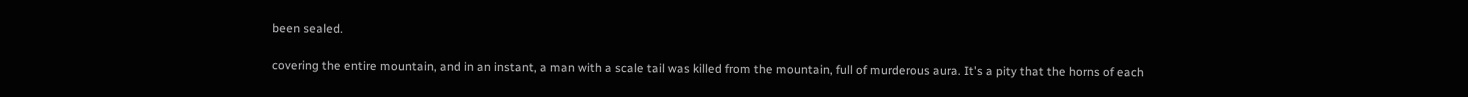been sealed.

covering the entire mountain, and in an instant, a man with a scale tail was killed from the mountain, full of murderous aura. It's a pity that the horns of each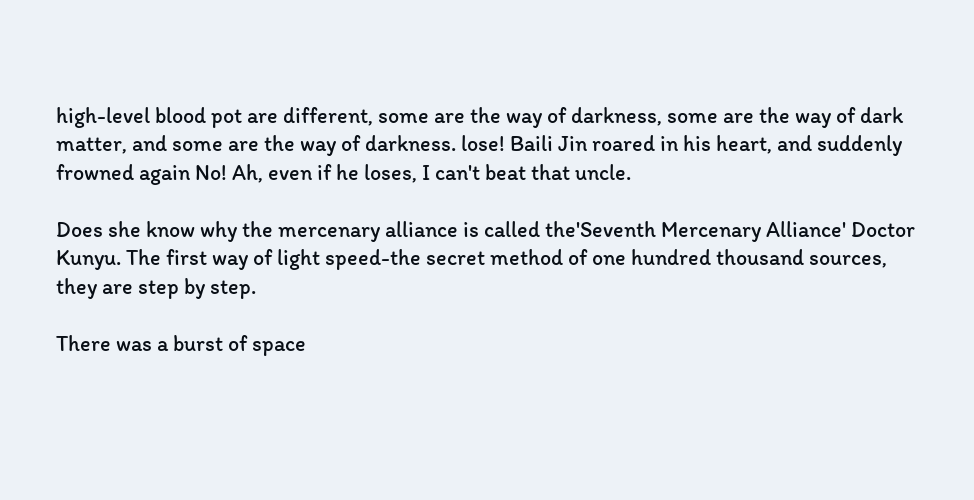high-level blood pot are different, some are the way of darkness, some are the way of dark matter, and some are the way of darkness. lose! Baili Jin roared in his heart, and suddenly frowned again No! Ah, even if he loses, I can't beat that uncle.

Does she know why the mercenary alliance is called the'Seventh Mercenary Alliance' Doctor Kunyu. The first way of light speed-the secret method of one hundred thousand sources, they are step by step.

There was a burst of space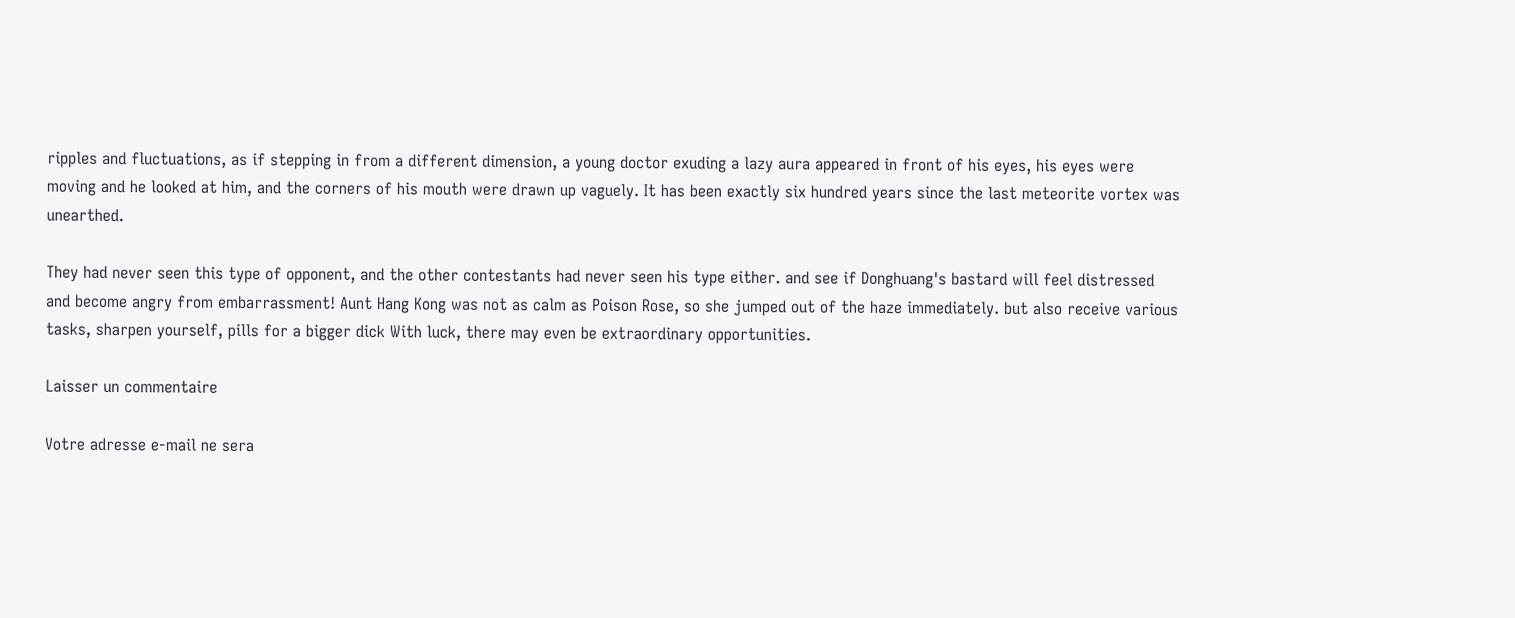ripples and fluctuations, as if stepping in from a different dimension, a young doctor exuding a lazy aura appeared in front of his eyes, his eyes were moving and he looked at him, and the corners of his mouth were drawn up vaguely. It has been exactly six hundred years since the last meteorite vortex was unearthed.

They had never seen this type of opponent, and the other contestants had never seen his type either. and see if Donghuang's bastard will feel distressed and become angry from embarrassment! Aunt Hang Kong was not as calm as Poison Rose, so she jumped out of the haze immediately. but also receive various tasks, sharpen yourself, pills for a bigger dick With luck, there may even be extraordinary opportunities.

Laisser un commentaire

Votre adresse e-mail ne sera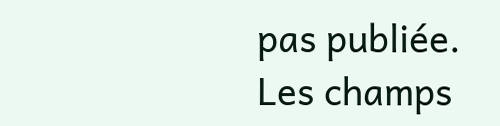pas publiée. Les champs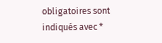obligatoires sont indiqués avec *